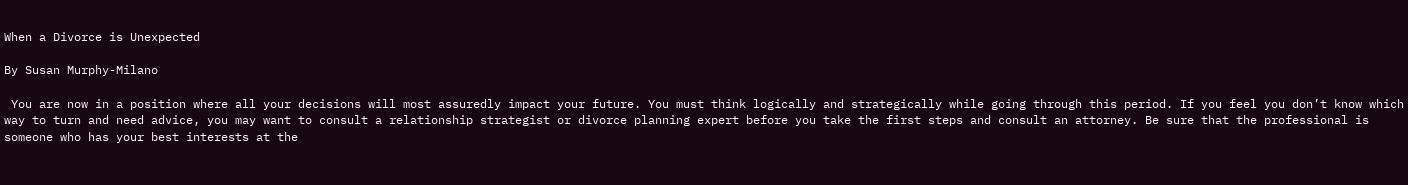When a Divorce is Unexpected

By Susan Murphy-Milano

 You are now in a position where all your decisions will most assuredly impact your future. You must think logically and strategically while going through this period. If you feel you don’t know which way to turn and need advice, you may want to consult a relationship strategist or divorce planning expert before you take the first steps and consult an attorney. Be sure that the professional is someone who has your best interests at the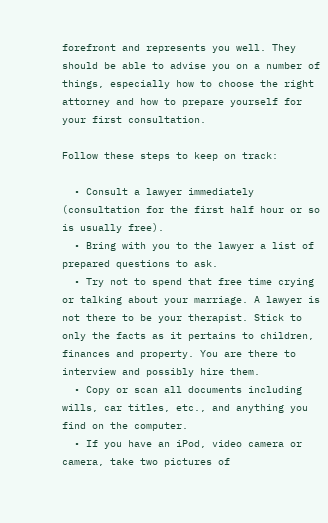forefront and represents you well. They should be able to advise you on a number of things, especially how to choose the right attorney and how to prepare yourself for your first consultation.

Follow these steps to keep on track:

  • Consult a lawyer immediately (consultation for the first half hour or so is usually free).
  • Bring with you to the lawyer a list of prepared questions to ask.
  • Try not to spend that free time crying or talking about your marriage. A lawyer is not there to be your therapist. Stick to only the facts as it pertains to children, finances and property. You are there to interview and possibly hire them.
  • Copy or scan all documents including wills, car titles, etc., and anything you find on the computer.
  • If you have an iPod, video camera or camera, take two pictures of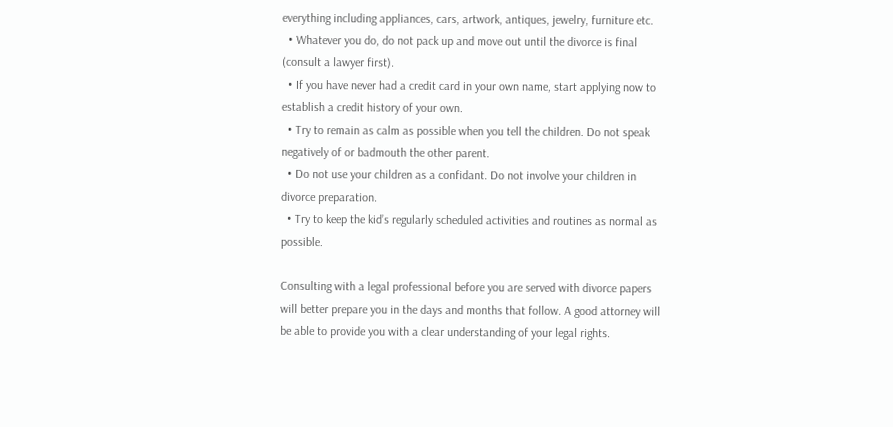everything including appliances, cars, artwork, antiques, jewelry, furniture etc.
  • Whatever you do, do not pack up and move out until the divorce is final (consult a lawyer first).
  • If you have never had a credit card in your own name, start applying now to establish a credit history of your own.
  • Try to remain as calm as possible when you tell the children. Do not speak negatively of or badmouth the other parent.
  • Do not use your children as a confidant. Do not involve your children in divorce preparation.
  • Try to keep the kid’s regularly scheduled activities and routines as normal as possible.

Consulting with a legal professional before you are served with divorce papers will better prepare you in the days and months that follow. A good attorney will be able to provide you with a clear understanding of your legal rights.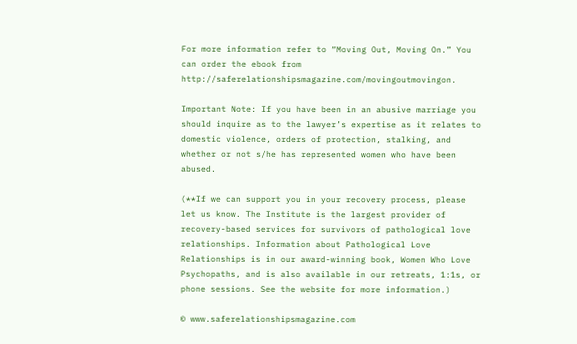For more information refer to “Moving Out, Moving On.” You can order the ebook from http://saferelationshipsmagazine.com/movingoutmovingon.

Important Note: If you have been in an abusive marriage you should inquire as to the lawyer’s expertise as it relates to domestic violence, orders of protection, stalking, and whether or not s/he has represented women who have been abused.

(**If we can support you in your recovery process, please let us know. The Institute is the largest provider of recovery-based services for survivors of pathological love relationships. Information about Pathological Love Relationships is in our award-winning book, Women Who Love Psychopaths, and is also available in our retreats, 1:1s, or phone sessions. See the website for more information.)

© www.saferelationshipsmagazine.com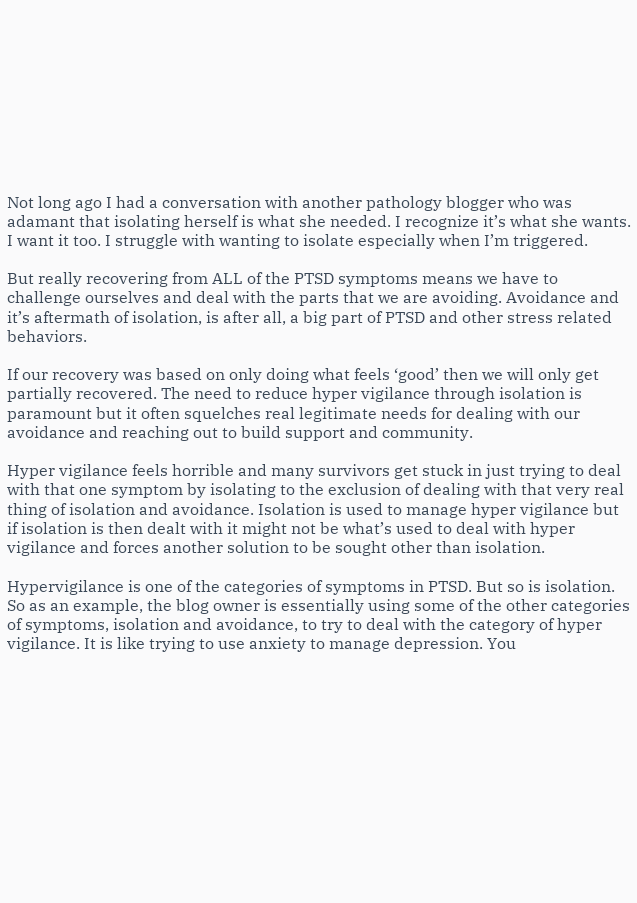Not long ago I had a conversation with another pathology blogger who was adamant that isolating herself is what she needed. I recognize it’s what she wants. I want it too. I struggle with wanting to isolate especially when I’m triggered.

But really recovering from ALL of the PTSD symptoms means we have to challenge ourselves and deal with the parts that we are avoiding. Avoidance and it’s aftermath of isolation, is after all, a big part of PTSD and other stress related behaviors.

If our recovery was based on only doing what feels ‘good’ then we will only get partially recovered. The need to reduce hyper vigilance through isolation is paramount but it often squelches real legitimate needs for dealing with our avoidance and reaching out to build support and community.

Hyper vigilance feels horrible and many survivors get stuck in just trying to deal with that one symptom by isolating to the exclusion of dealing with that very real thing of isolation and avoidance. Isolation is used to manage hyper vigilance but if isolation is then dealt with it might not be what’s used to deal with hyper vigilance and forces another solution to be sought other than isolation.

Hypervigilance is one of the categories of symptoms in PTSD. But so is isolation. So as an example, the blog owner is essentially using some of the other categories of symptoms, isolation and avoidance, to try to deal with the category of hyper vigilance. It is like trying to use anxiety to manage depression. You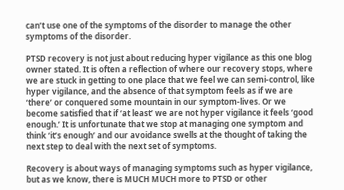can’t use one of the symptoms of the disorder to manage the other symptoms of the disorder.

PTSD recovery is not just about reducing hyper vigilance as this one blog owner stated. It is often a reflection of where our recovery stops, where we are stuck in getting to one place that we feel we can semi-control, like hyper vigilance, and the absence of that symptom feels as if we are ‘there’ or conquered some mountain in our symptom-lives. Or we become satisfied that if ‘at least’ we are not hyper vigilance it feels ‘good enough.’ It is unfortunate that we stop at managing one symptom and think ‘it’s enough’ and our avoidance swells at the thought of taking the next step to deal with the next set of symptoms.

Recovery is about ways of managing symptoms such as hyper vigilance, but as we know, there is MUCH MUCH more to PTSD or other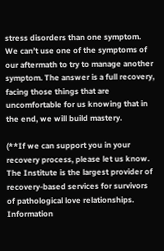stress disorders than one symptom. We can’t use one of the symptoms of our aftermath to try to manage another symptom. The answer is a full recovery, facing those things that are uncomfortable for us knowing that in the end, we will build mastery.

(**If we can support you in your recovery process, please let us know. The Institute is the largest provider of recovery-based services for survivors of pathological love relationships. Information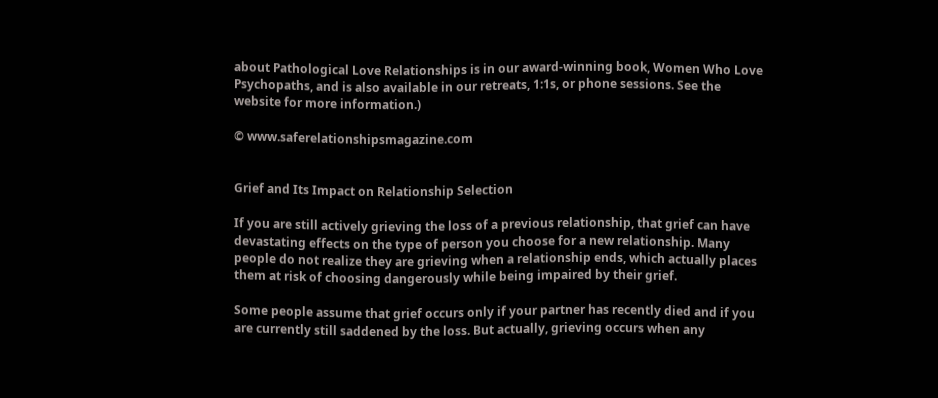about Pathological Love Relationships is in our award-winning book, Women Who Love Psychopaths, and is also available in our retreats, 1:1s, or phone sessions. See the website for more information.)

© www.saferelationshipsmagazine.com


Grief and Its Impact on Relationship Selection

If you are still actively grieving the loss of a previous relationship, that grief can have devastating effects on the type of person you choose for a new relationship. Many people do not realize they are grieving when a relationship ends, which actually places them at risk of choosing dangerously while being impaired by their grief.

Some people assume that grief occurs only if your partner has recently died and if you are currently still saddened by the loss. But actually, grieving occurs when any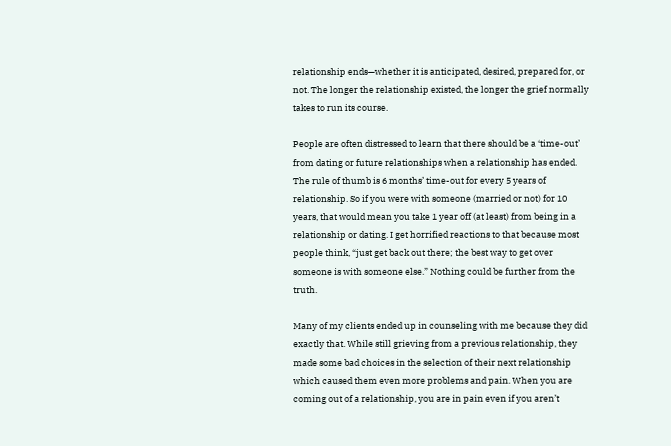relationship ends—whether it is anticipated, desired, prepared for, or not. The longer the relationship existed, the longer the grief normally takes to run its course.

People are often distressed to learn that there should be a ‘time-out’ from dating or future relationships when a relationship has ended. The rule of thumb is 6 months’ time-out for every 5 years of relationship. So if you were with someone (married or not) for 10 years, that would mean you take 1 year off (at least) from being in a relationship or dating. I get horrified reactions to that because most people think, “just get back out there; the best way to get over someone is with someone else.” Nothing could be further from the truth.

Many of my clients ended up in counseling with me because they did exactly that. While still grieving from a previous relationship, they made some bad choices in the selection of their next relationship which caused them even more problems and pain. When you are coming out of a relationship, you are in pain even if you aren’t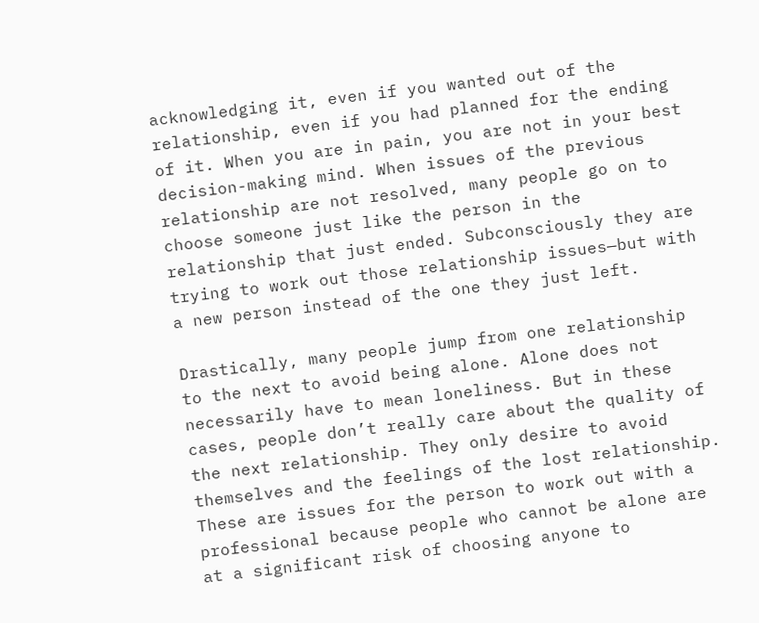acknowledging it, even if you wanted out of the relationship, even if you had planned for the ending of it. When you are in pain, you are not in your best decision-making mind. When issues of the previous relationship are not resolved, many people go on to choose someone just like the person in the relationship that just ended. Subconsciously they are trying to work out those relationship issues—but with a new person instead of the one they just left.

Drastically, many people jump from one relationship to the next to avoid being alone. Alone does not necessarily have to mean loneliness. But in these cases, people don’t really care about the quality of the next relationship. They only desire to avoid themselves and the feelings of the lost relationship. These are issues for the person to work out with a professional because people who cannot be alone are at a significant risk of choosing anyone to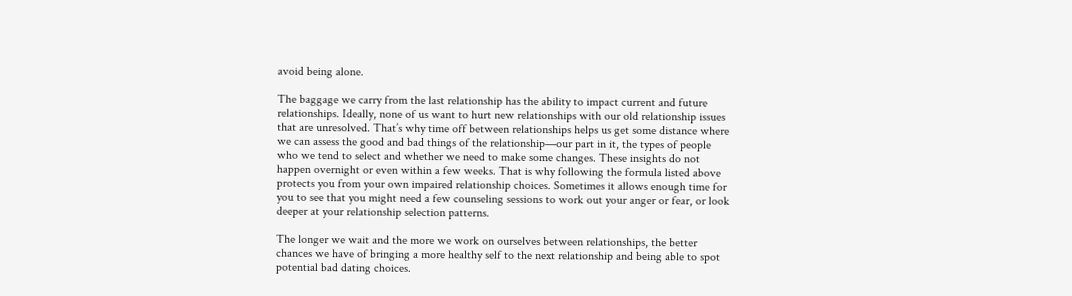avoid being alone.

The baggage we carry from the last relationship has the ability to impact current and future relationships. Ideally, none of us want to hurt new relationships with our old relationship issues that are unresolved. That’s why time off between relationships helps us get some distance where we can assess the good and bad things of the relationship—our part in it, the types of people who we tend to select and whether we need to make some changes. These insights do not happen overnight or even within a few weeks. That is why following the formula listed above protects you from your own impaired relationship choices. Sometimes it allows enough time for you to see that you might need a few counseling sessions to work out your anger or fear, or look deeper at your relationship selection patterns.

The longer we wait and the more we work on ourselves between relationships, the better chances we have of bringing a more healthy self to the next relationship and being able to spot potential bad dating choices.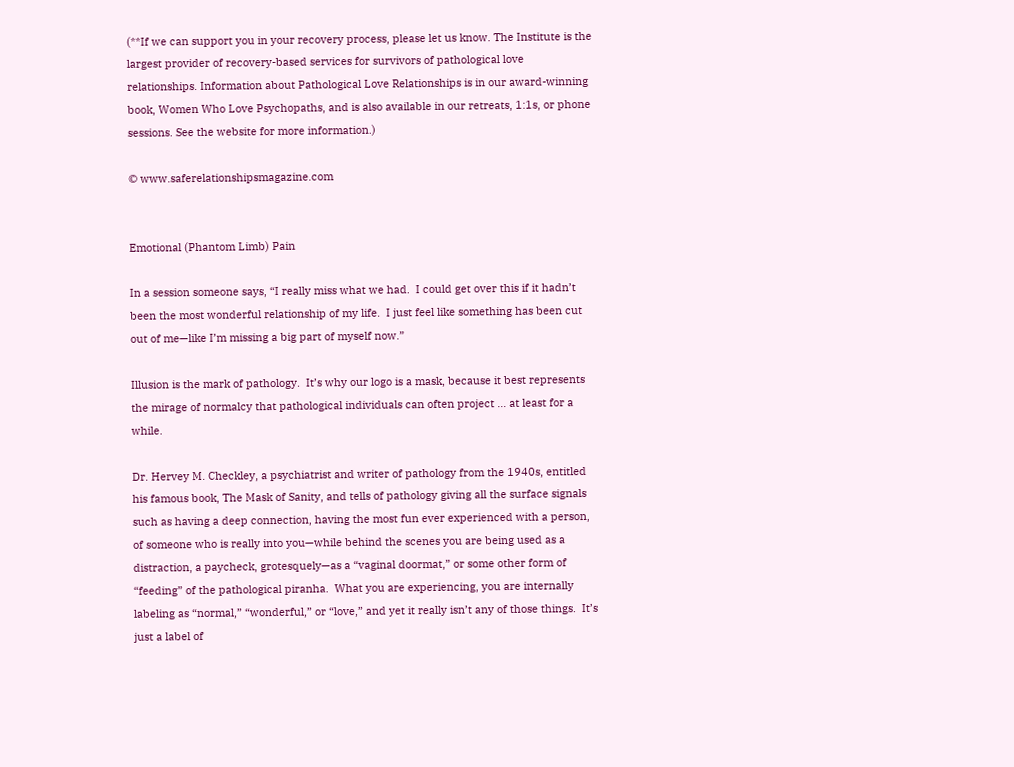(**If we can support you in your recovery process, please let us know. The Institute is the largest provider of recovery-based services for survivors of pathological love relationships. Information about Pathological Love Relationships is in our award-winning book, Women Who Love Psychopaths, and is also available in our retreats, 1:1s, or phone sessions. See the website for more information.)

© www.saferelationshipsmagazine.com


Emotional (Phantom Limb) Pain

In a session someone says, “I really miss what we had.  I could get over this if it hadn’t been the most wonderful relationship of my life.  I just feel like something has been cut out of me—like I’m missing a big part of myself now.”

Illusion is the mark of pathology.  It’s why our logo is a mask, because it best represents the mirage of normalcy that pathological individuals can often project … at least for a while.

Dr. Hervey M. Checkley, a psychiatrist and writer of pathology from the 1940s, entitled his famous book, The Mask of Sanity, and tells of pathology giving all the surface signals such as having a deep connection, having the most fun ever experienced with a person, of someone who is really into you—while behind the scenes you are being used as a distraction, a paycheck, grotesquely—as a “vaginal doormat,” or some other form of “feeding” of the pathological piranha.  What you are experiencing, you are internally labeling as “normal,” “wonderful,” or “love,” and yet it really isn’t any of those things.  It’s just a label of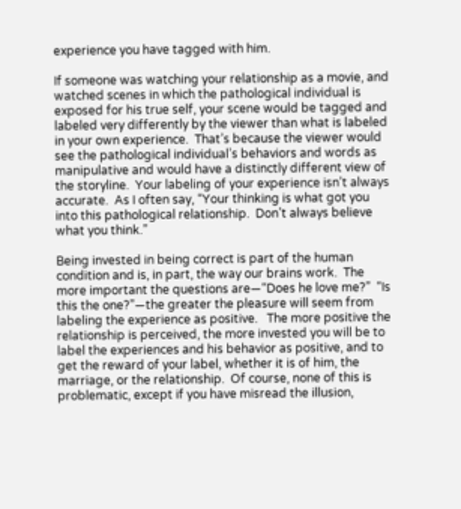experience you have tagged with him.

If someone was watching your relationship as a movie, and watched scenes in which the pathological individual is exposed for his true self, your scene would be tagged and labeled very differently by the viewer than what is labeled in your own experience.  That’s because the viewer would see the pathological individual’s behaviors and words as manipulative and would have a distinctly different view of the storyline.  Your labeling of your experience isn’t always accurate.  As I often say, “Your thinking is what got you into this pathological relationship.  Don’t always believe what you think.”

Being invested in being correct is part of the human condition and is, in part, the way our brains work.  The more important the questions are—“Does he love me?”  “Is this the one?”—the greater the pleasure will seem from labeling the experience as positive.   The more positive the relationship is perceived, the more invested you will be to label the experiences and his behavior as positive, and to get the reward of your label, whether it is of him, the marriage, or the relationship.  Of course, none of this is problematic, except if you have misread the illusion,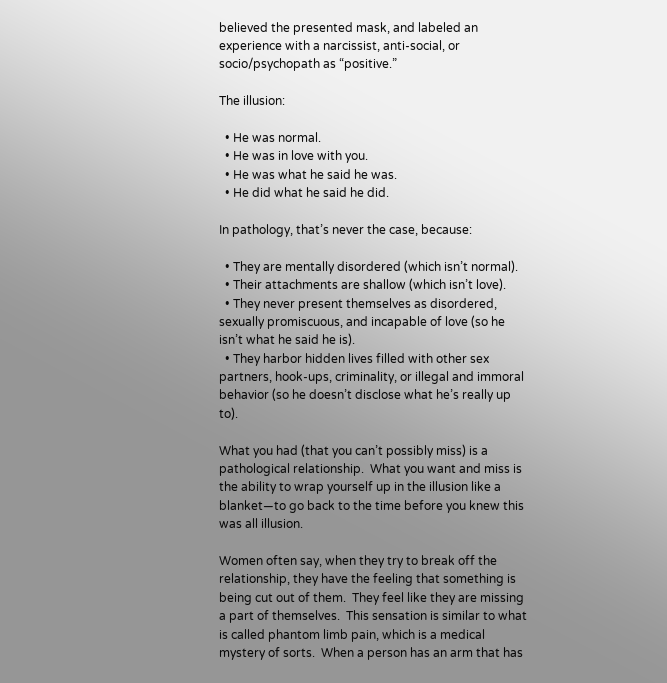believed the presented mask, and labeled an experience with a narcissist, anti-social, or socio/psychopath as “positive.”

The illusion:

  • He was normal.
  • He was in love with you.
  • He was what he said he was.
  • He did what he said he did.

In pathology, that’s never the case, because:

  • They are mentally disordered (which isn’t normal).
  • Their attachments are shallow (which isn’t love).
  • They never present themselves as disordered, sexually promiscuous, and incapable of love (so he isn’t what he said he is).
  • They harbor hidden lives filled with other sex partners, hook-ups, criminality, or illegal and immoral behavior (so he doesn’t disclose what he’s really up to).

What you had (that you can’t possibly miss) is a pathological relationship.  What you want and miss is the ability to wrap yourself up in the illusion like a blanket—to go back to the time before you knew this was all illusion.

Women often say, when they try to break off the relationship, they have the feeling that something is being cut out of them.  They feel like they are missing a part of themselves.  This sensation is similar to what is called phantom limb pain, which is a medical mystery of sorts.  When a person has an arm that has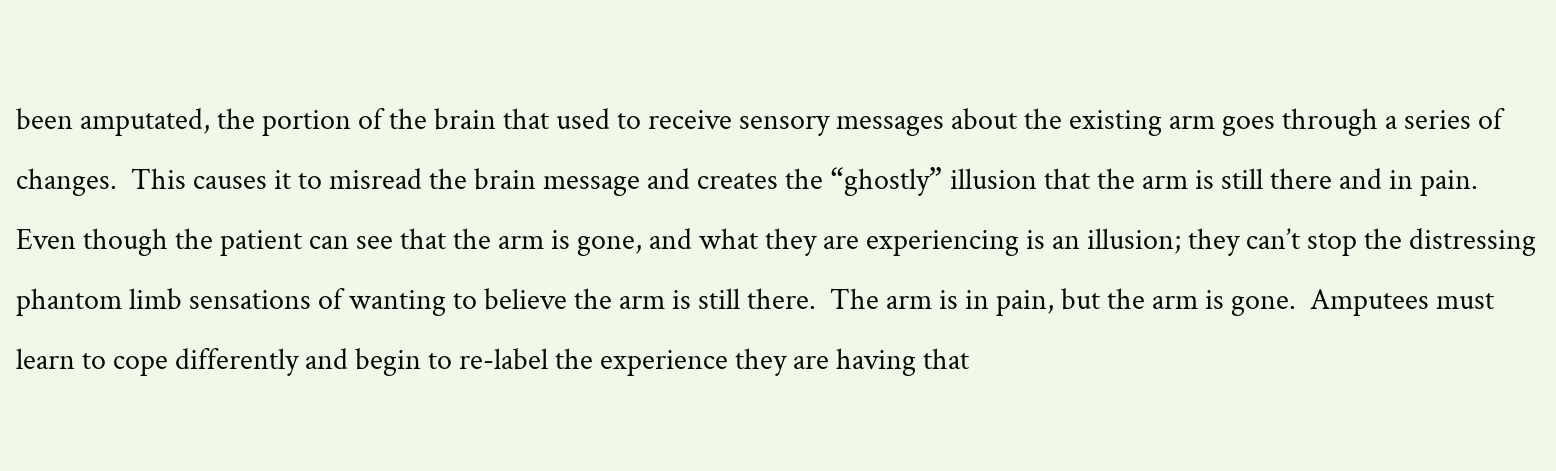been amputated, the portion of the brain that used to receive sensory messages about the existing arm goes through a series of changes.  This causes it to misread the brain message and creates the “ghostly” illusion that the arm is still there and in pain.  Even though the patient can see that the arm is gone, and what they are experiencing is an illusion; they can’t stop the distressing phantom limb sensations of wanting to believe the arm is still there.  The arm is in pain, but the arm is gone.  Amputees must learn to cope differently and begin to re-label the experience they are having that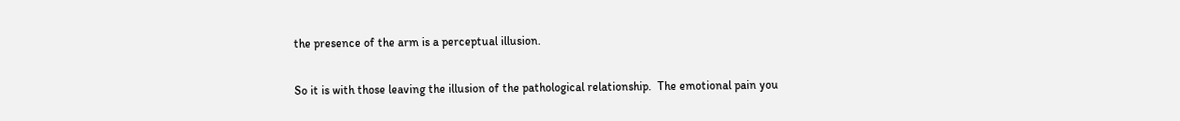the presence of the arm is a perceptual illusion.

So it is with those leaving the illusion of the pathological relationship.  The emotional pain you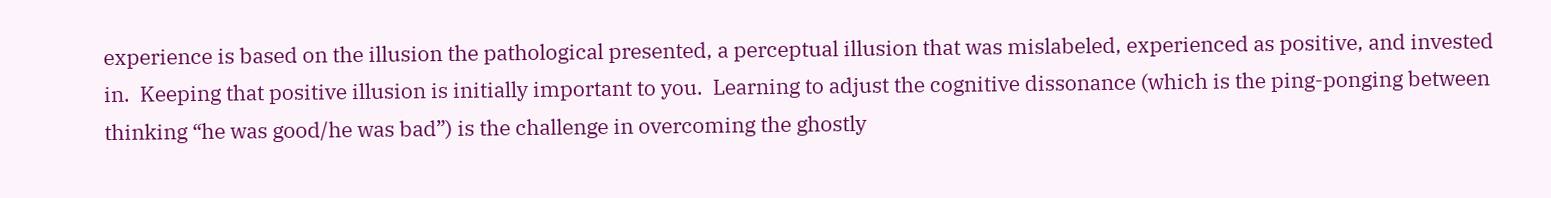experience is based on the illusion the pathological presented, a perceptual illusion that was mislabeled, experienced as positive, and invested in.  Keeping that positive illusion is initially important to you.  Learning to adjust the cognitive dissonance (which is the ping-ponging between thinking “he was good/he was bad”) is the challenge in overcoming the ghostly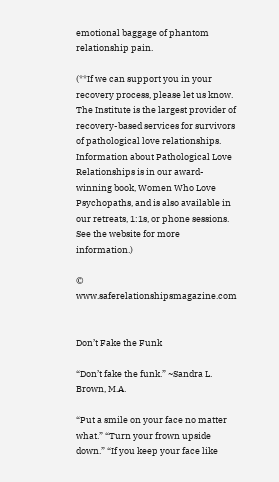emotional baggage of phantom relationship pain.

(**If we can support you in your recovery process, please let us know. The Institute is the largest provider of recovery-based services for survivors of pathological love relationships. Information about Pathological Love Relationships is in our award-winning book, Women Who Love Psychopaths, and is also available in our retreats, 1:1s, or phone sessions. See the website for more information.)

© www.saferelationshipsmagazine.com


Don’t Fake the Funk

“Don’t fake the funk.” ~Sandra L. Brown, M.A.

“Put a smile on your face no matter what.” “Turn your frown upside down.” “If you keep your face like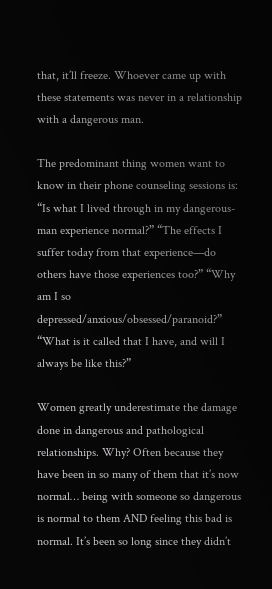that, it’ll freeze. Whoever came up with these statements was never in a relationship with a dangerous man.

The predominant thing women want to know in their phone counseling sessions is: “Is what I lived through in my dangerous-man experience normal?” “The effects I suffer today from that experience—do others have those experiences too?” “Why am I so depressed/anxious/obsessed/paranoid?” “What is it called that I have, and will I always be like this?”

Women greatly underestimate the damage done in dangerous and pathological relationships. Why? Often because they have been in so many of them that it’s now normal… being with someone so dangerous is normal to them AND feeling this bad is normal. It’s been so long since they didn’t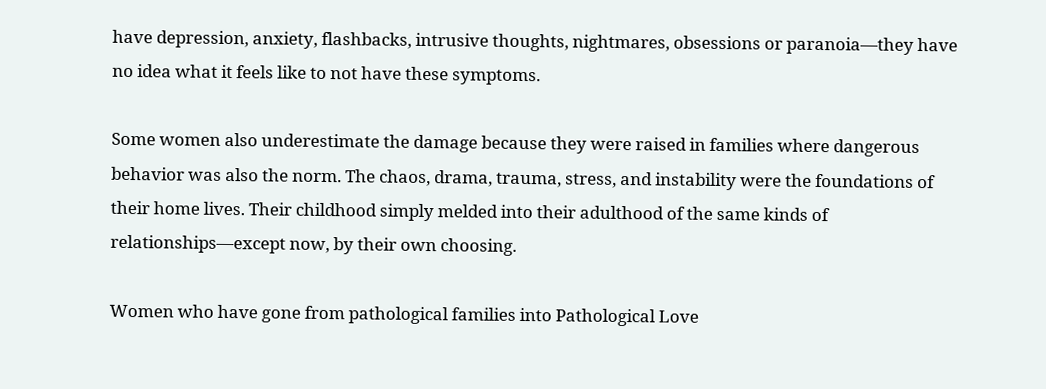have depression, anxiety, flashbacks, intrusive thoughts, nightmares, obsessions or paranoia—they have no idea what it feels like to not have these symptoms.

Some women also underestimate the damage because they were raised in families where dangerous behavior was also the norm. The chaos, drama, trauma, stress, and instability were the foundations of their home lives. Their childhood simply melded into their adulthood of the same kinds of relationships—except now, by their own choosing.

Women who have gone from pathological families into Pathological Love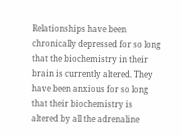Relationships have been chronically depressed for so long that the biochemistry in their brain is currently altered. They have been anxious for so long that their biochemistry is altered by all the adrenaline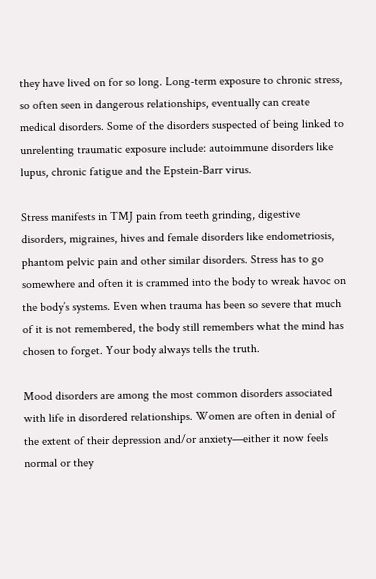they have lived on for so long. Long-term exposure to chronic stress, so often seen in dangerous relationships, eventually can create medical disorders. Some of the disorders suspected of being linked to unrelenting traumatic exposure include: autoimmune disorders like lupus, chronic fatigue and the Epstein-Barr virus.

Stress manifests in TMJ pain from teeth grinding, digestive disorders, migraines, hives and female disorders like endometriosis, phantom pelvic pain and other similar disorders. Stress has to go somewhere and often it is crammed into the body to wreak havoc on the body’s systems. Even when trauma has been so severe that much of it is not remembered, the body still remembers what the mind has chosen to forget. Your body always tells the truth.

Mood disorders are among the most common disorders associated with life in disordered relationships. Women are often in denial of the extent of their depression and/or anxiety—either it now feels normal or they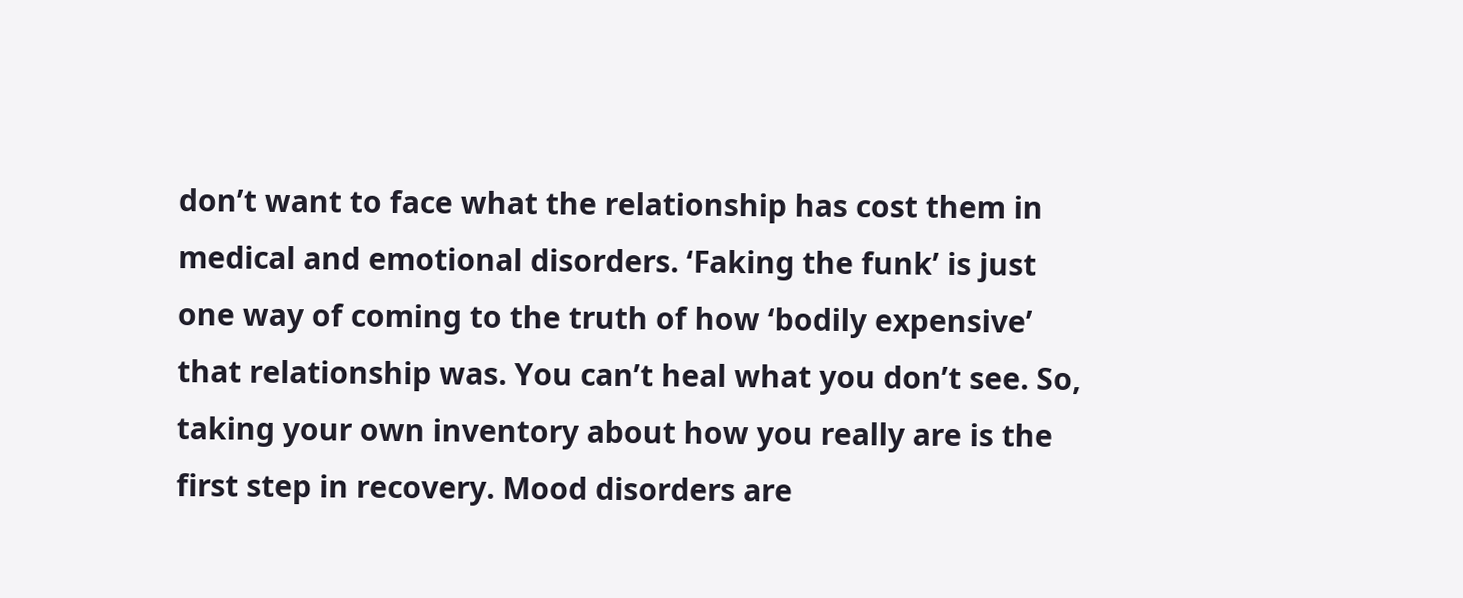don’t want to face what the relationship has cost them in medical and emotional disorders. ‘Faking the funk’ is just one way of coming to the truth of how ‘bodily expensive’ that relationship was. You can’t heal what you don’t see. So, taking your own inventory about how you really are is the first step in recovery. Mood disorders are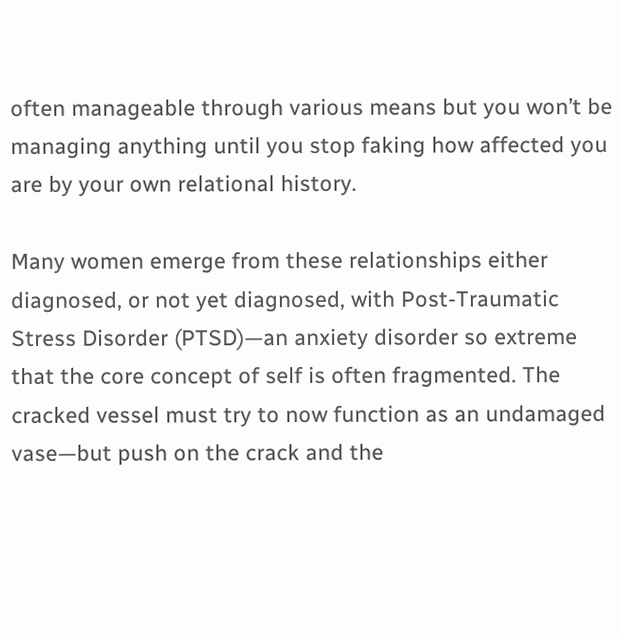often manageable through various means but you won’t be managing anything until you stop faking how affected you are by your own relational history.

Many women emerge from these relationships either diagnosed, or not yet diagnosed, with Post-Traumatic Stress Disorder (PTSD)—an anxiety disorder so extreme that the core concept of self is often fragmented. The cracked vessel must try to now function as an undamaged vase—but push on the crack and the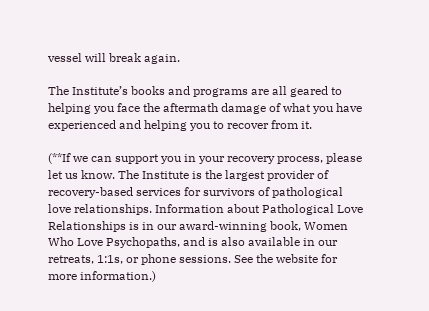vessel will break again.

The Institute’s books and programs are all geared to helping you face the aftermath damage of what you have experienced and helping you to recover from it.

(**If we can support you in your recovery process, please let us know. The Institute is the largest provider of recovery-based services for survivors of pathological love relationships. Information about Pathological Love Relationships is in our award-winning book, Women Who Love Psychopaths, and is also available in our retreats, 1:1s, or phone sessions. See the website for more information.)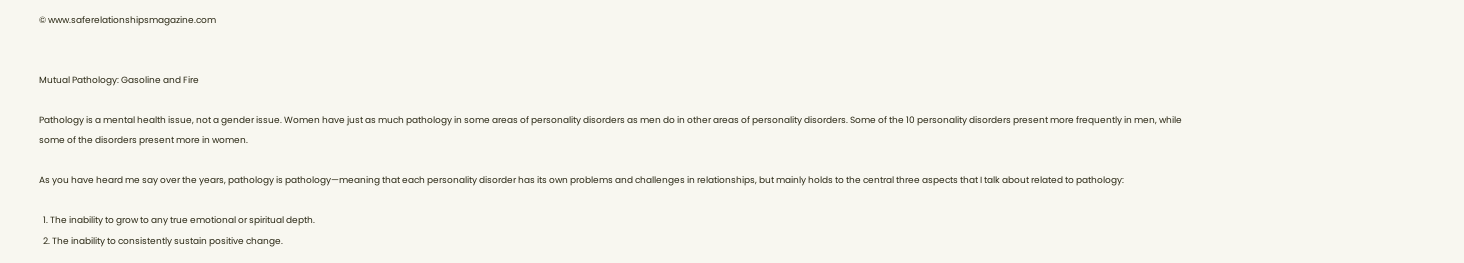© www.saferelationshipsmagazine.com


Mutual Pathology: Gasoline and Fire

Pathology is a mental health issue, not a gender issue. Women have just as much pathology in some areas of personality disorders as men do in other areas of personality disorders. Some of the 10 personality disorders present more frequently in men, while some of the disorders present more in women.

As you have heard me say over the years, pathology is pathology—meaning that each personality disorder has its own problems and challenges in relationships, but mainly holds to the central three aspects that I talk about related to pathology:

  1. The inability to grow to any true emotional or spiritual depth.
  2. The inability to consistently sustain positive change.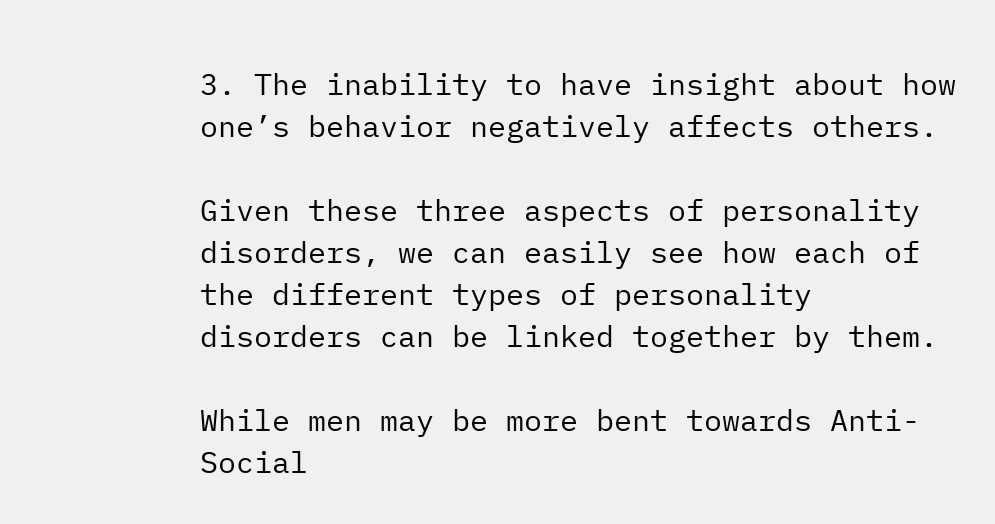3. The inability to have insight about how one’s behavior negatively affects others.

Given these three aspects of personality disorders, we can easily see how each of the different types of personality disorders can be linked together by them.

While men may be more bent towards Anti-Social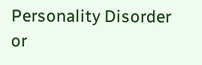Personality Disorder or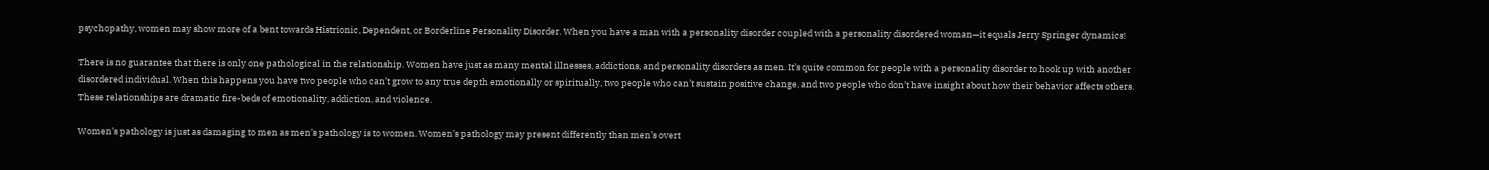psychopathy, women may show more of a bent towards Histrionic, Dependent, or Borderline Personality Disorder. When you have a man with a personality disorder coupled with a personality disordered woman—it equals Jerry Springer dynamics!

There is no guarantee that there is only one pathological in the relationship. Women have just as many mental illnesses, addictions, and personality disorders as men. It’s quite common for people with a personality disorder to hook up with another disordered individual. When this happens you have two people who can’t grow to any true depth emotionally or spiritually, two people who can’t sustain positive change, and two people who don’t have insight about how their behavior affects others. These relationships are dramatic fire-beds of emotionality, addiction, and violence.

Women’s pathology is just as damaging to men as men’s pathology is to women. Women’s pathology may present differently than men’s overt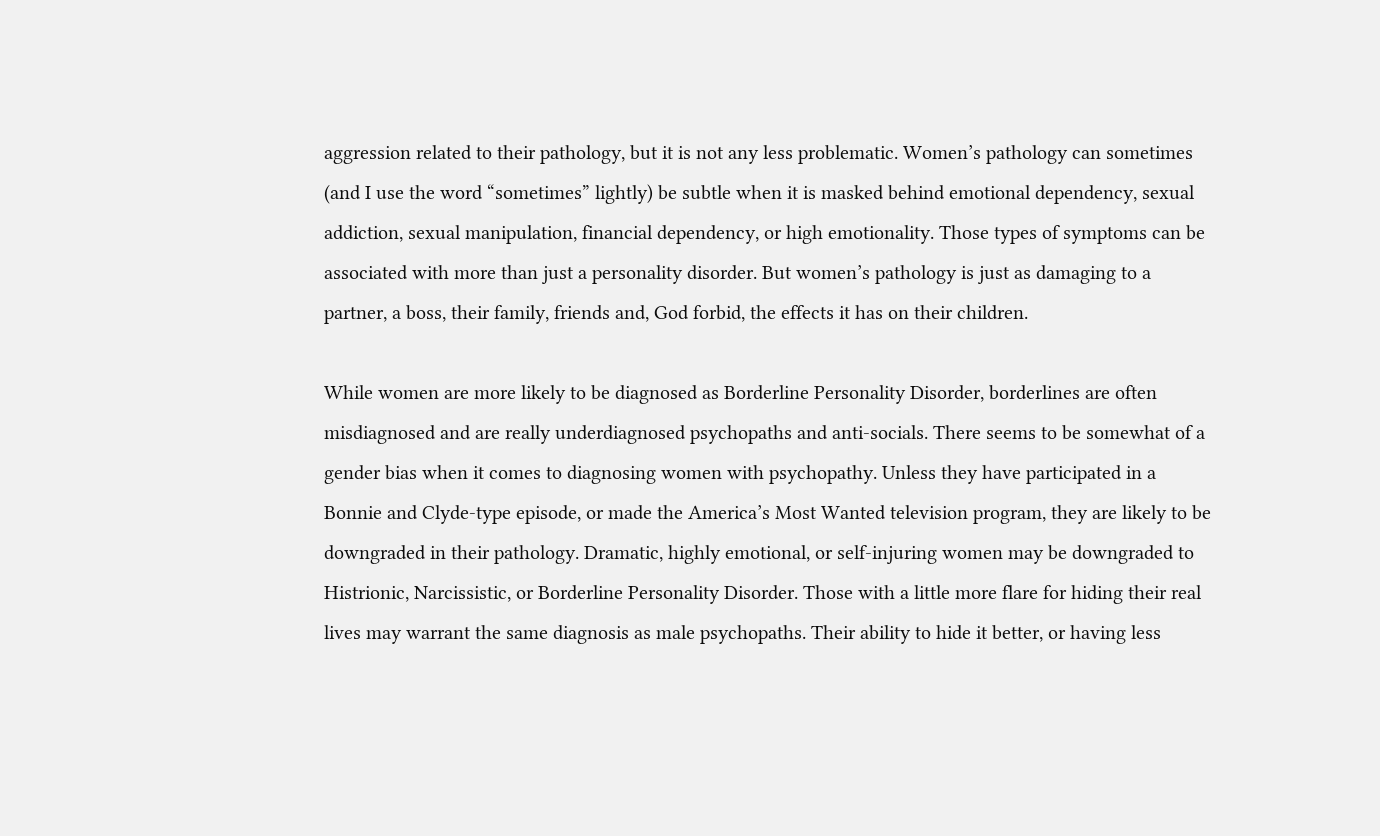aggression related to their pathology, but it is not any less problematic. Women’s pathology can sometimes (and I use the word “sometimes” lightly) be subtle when it is masked behind emotional dependency, sexual addiction, sexual manipulation, financial dependency, or high emotionality. Those types of symptoms can be associated with more than just a personality disorder. But women’s pathology is just as damaging to a partner, a boss, their family, friends and, God forbid, the effects it has on their children.

While women are more likely to be diagnosed as Borderline Personality Disorder, borderlines are often misdiagnosed and are really underdiagnosed psychopaths and anti-socials. There seems to be somewhat of a gender bias when it comes to diagnosing women with psychopathy. Unless they have participated in a Bonnie and Clyde-type episode, or made the America’s Most Wanted television program, they are likely to be downgraded in their pathology. Dramatic, highly emotional, or self-injuring women may be downgraded to Histrionic, Narcissistic, or Borderline Personality Disorder. Those with a little more flare for hiding their real lives may warrant the same diagnosis as male psychopaths. Their ability to hide it better, or having less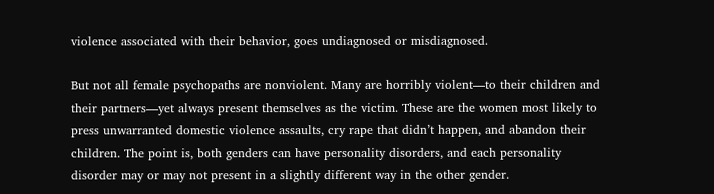violence associated with their behavior, goes undiagnosed or misdiagnosed.

But not all female psychopaths are nonviolent. Many are horribly violent—to their children and their partners—yet always present themselves as the victim. These are the women most likely to press unwarranted domestic violence assaults, cry rape that didn’t happen, and abandon their children. The point is, both genders can have personality disorders, and each personality disorder may or may not present in a slightly different way in the other gender.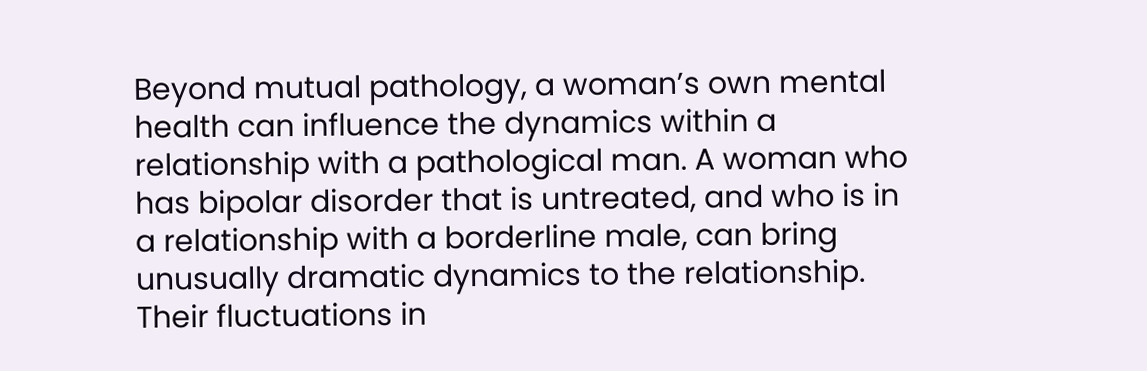Beyond mutual pathology, a woman’s own mental health can influence the dynamics within a relationship with a pathological man. A woman who has bipolar disorder that is untreated, and who is in a relationship with a borderline male, can bring unusually dramatic dynamics to the relationship. Their fluctuations in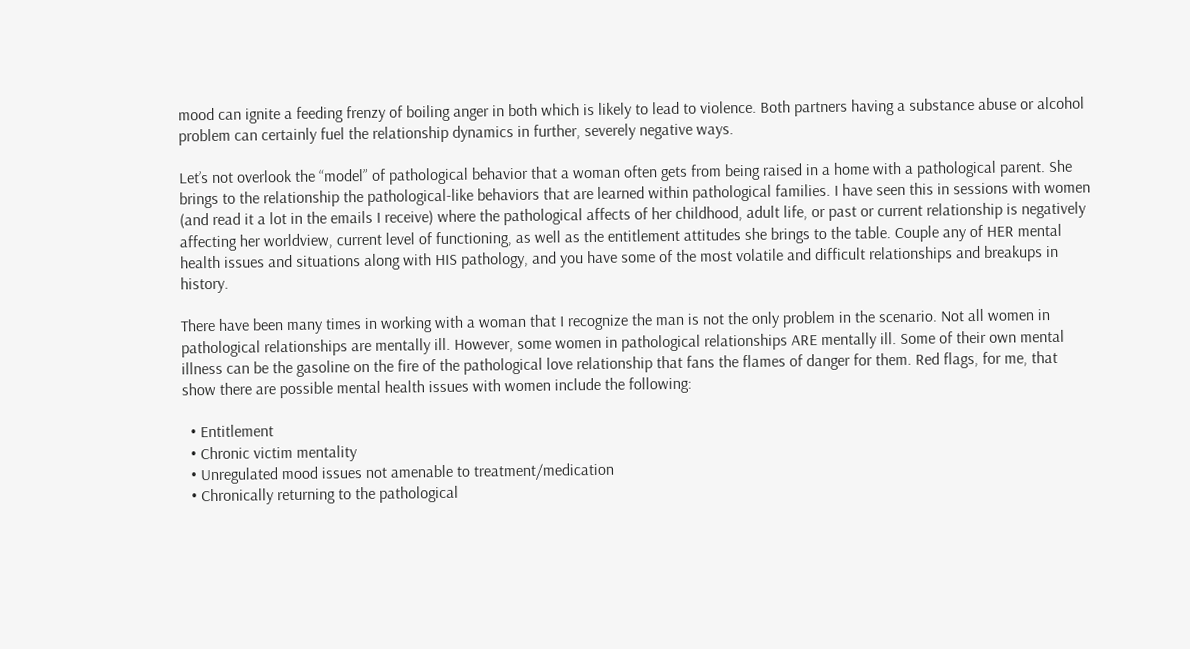mood can ignite a feeding frenzy of boiling anger in both which is likely to lead to violence. Both partners having a substance abuse or alcohol problem can certainly fuel the relationship dynamics in further, severely negative ways.

Let’s not overlook the “model” of pathological behavior that a woman often gets from being raised in a home with a pathological parent. She brings to the relationship the pathological-like behaviors that are learned within pathological families. I have seen this in sessions with women (and read it a lot in the emails I receive) where the pathological affects of her childhood, adult life, or past or current relationship is negatively affecting her worldview, current level of functioning, as well as the entitlement attitudes she brings to the table. Couple any of HER mental health issues and situations along with HIS pathology, and you have some of the most volatile and difficult relationships and breakups in history.

There have been many times in working with a woman that I recognize the man is not the only problem in the scenario. Not all women in pathological relationships are mentally ill. However, some women in pathological relationships ARE mentally ill. Some of their own mental illness can be the gasoline on the fire of the pathological love relationship that fans the flames of danger for them. Red flags, for me, that show there are possible mental health issues with women include the following:

  • Entitlement
  • Chronic victim mentality
  • Unregulated mood issues not amenable to treatment/medication
  • Chronically returning to the pathological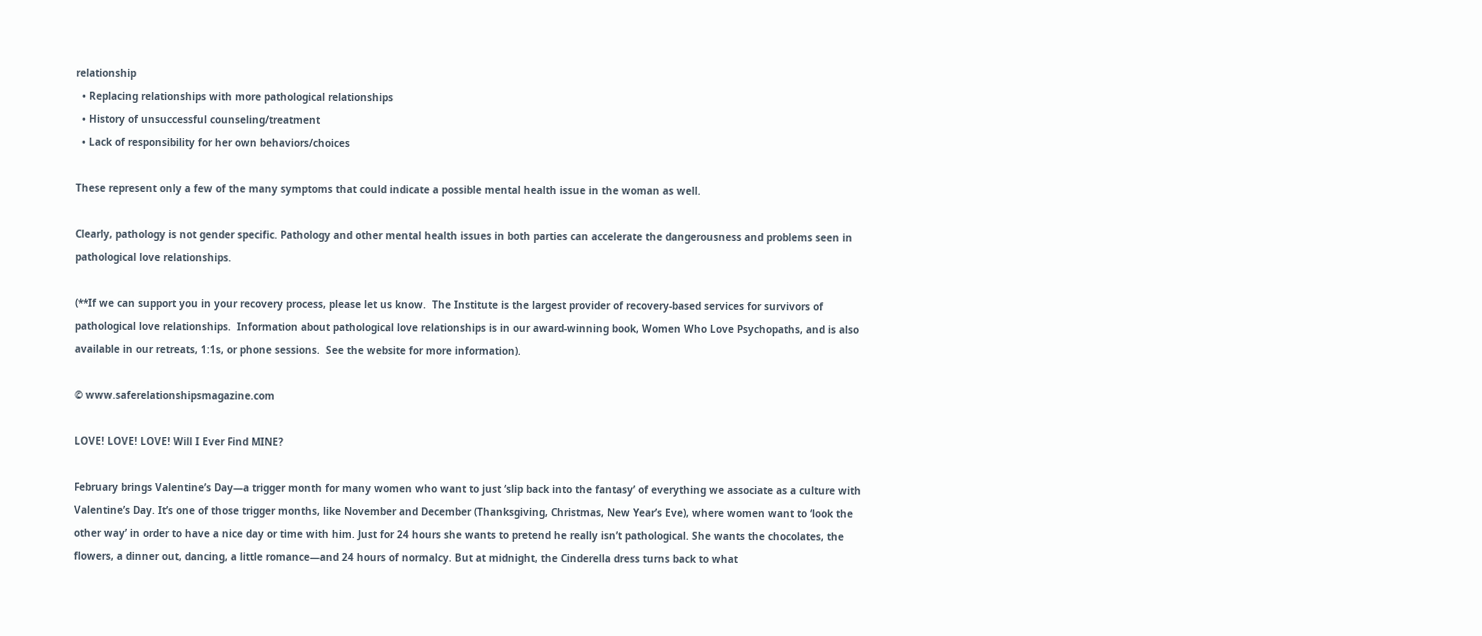relationship
  • Replacing relationships with more pathological relationships
  • History of unsuccessful counseling/treatment
  • Lack of responsibility for her own behaviors/choices

These represent only a few of the many symptoms that could indicate a possible mental health issue in the woman as well.

Clearly, pathology is not gender specific. Pathology and other mental health issues in both parties can accelerate the dangerousness and problems seen in pathological love relationships.

(**If we can support you in your recovery process, please let us know.  The Institute is the largest provider of recovery-based services for survivors of pathological love relationships.  Information about pathological love relationships is in our award-winning book, Women Who Love Psychopaths, and is also available in our retreats, 1:1s, or phone sessions.  See the website for more information).

© www.saferelationshipsmagazine.com

LOVE! LOVE! LOVE! Will I Ever Find MINE?

February brings Valentine’s Day—a trigger month for many women who want to just ‘slip back into the fantasy’ of everything we associate as a culture with Valentine’s Day. It’s one of those trigger months, like November and December (Thanksgiving, Christmas, New Year’s Eve), where women want to ‘look the other way’ in order to have a nice day or time with him. Just for 24 hours she wants to pretend he really isn’t pathological. She wants the chocolates, the flowers, a dinner out, dancing, a little romance—and 24 hours of normalcy. But at midnight, the Cinderella dress turns back to what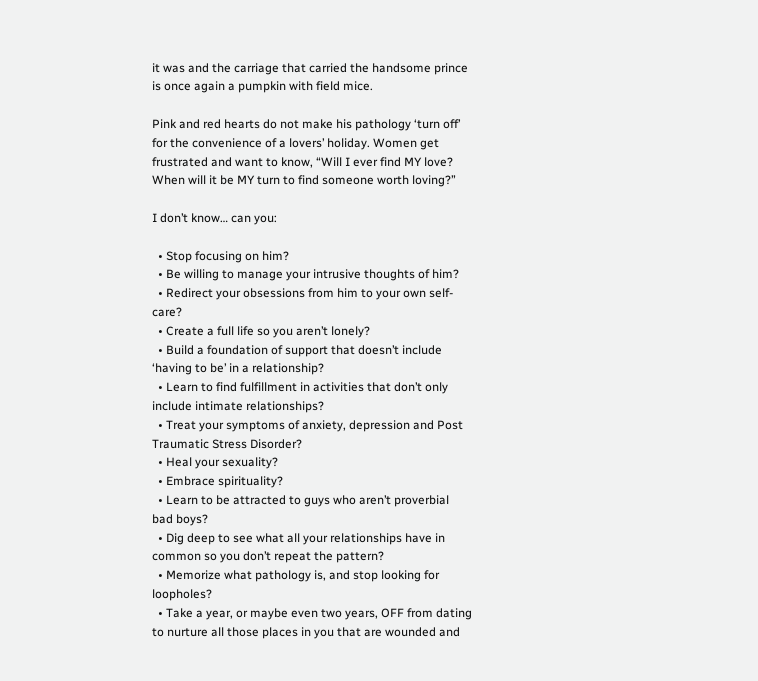it was and the carriage that carried the handsome prince is once again a pumpkin with field mice.

Pink and red hearts do not make his pathology ‘turn off’ for the convenience of a lovers’ holiday. Women get frustrated and want to know, “Will I ever find MY love? When will it be MY turn to find someone worth loving?”

I don’t know… can you:

  • Stop focusing on him?
  • Be willing to manage your intrusive thoughts of him?
  • Redirect your obsessions from him to your own self-care?
  • Create a full life so you aren’t lonely?
  • Build a foundation of support that doesn’t include ‘having to be’ in a relationship?
  • Learn to find fulfillment in activities that don’t only include intimate relationships?
  • Treat your symptoms of anxiety, depression and Post Traumatic Stress Disorder?
  • Heal your sexuality?
  • Embrace spirituality?
  • Learn to be attracted to guys who aren’t proverbial bad boys?
  • Dig deep to see what all your relationships have in common so you don’t repeat the pattern?
  • Memorize what pathology is, and stop looking for loopholes?
  • Take a year, or maybe even two years, OFF from dating to nurture all those places in you that are wounded and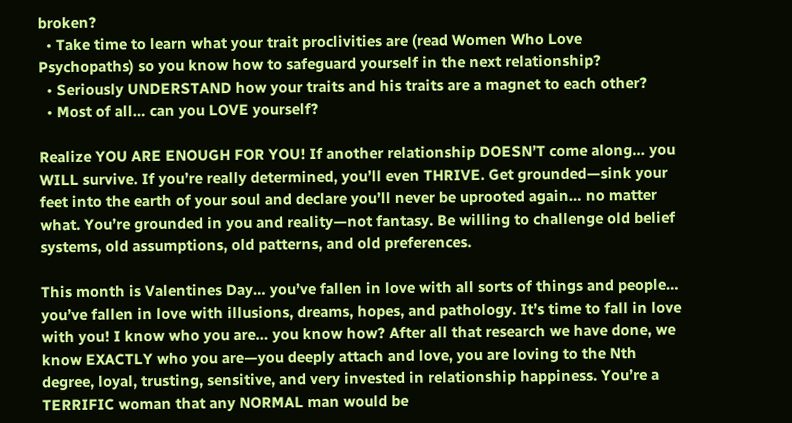broken?
  • Take time to learn what your trait proclivities are (read Women Who Love Psychopaths) so you know how to safeguard yourself in the next relationship?
  • Seriously UNDERSTAND how your traits and his traits are a magnet to each other?
  • Most of all… can you LOVE yourself?

Realize YOU ARE ENOUGH FOR YOU! If another relationship DOESN’T come along… you WILL survive. If you’re really determined, you’ll even THRIVE. Get grounded—sink your feet into the earth of your soul and declare you’ll never be uprooted again… no matter what. You’re grounded in you and reality—not fantasy. Be willing to challenge old belief systems, old assumptions, old patterns, and old preferences.

This month is Valentines Day… you’ve fallen in love with all sorts of things and people… you’ve fallen in love with illusions, dreams, hopes, and pathology. It’s time to fall in love with you! I know who you are… you know how? After all that research we have done, we know EXACTLY who you are—you deeply attach and love, you are loving to the Nth degree, loyal, trusting, sensitive, and very invested in relationship happiness. You’re a TERRIFIC woman that any NORMAL man would be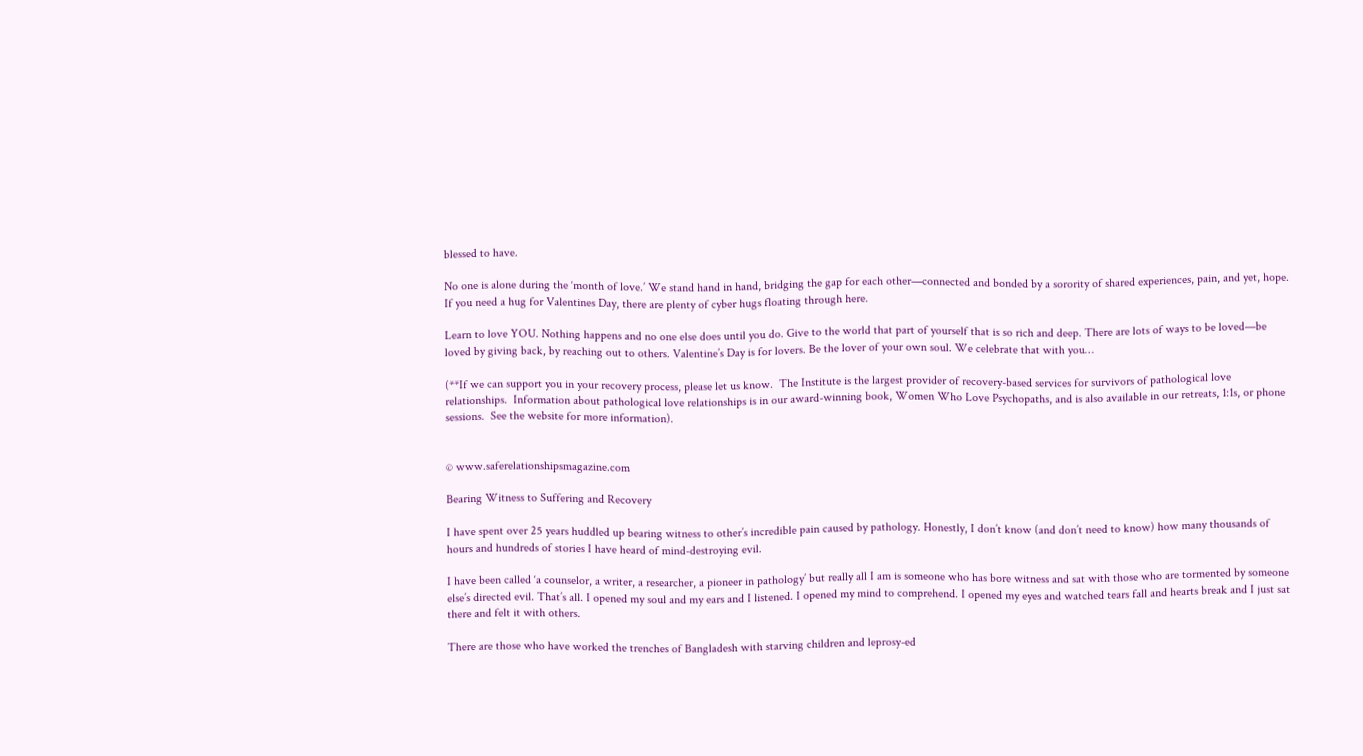blessed to have.

No one is alone during the ‘month of love.’ We stand hand in hand, bridging the gap for each other—connected and bonded by a sorority of shared experiences, pain, and yet, hope. If you need a hug for Valentines Day, there are plenty of cyber hugs floating through here.

Learn to love YOU. Nothing happens and no one else does until you do. Give to the world that part of yourself that is so rich and deep. There are lots of ways to be loved—be loved by giving back, by reaching out to others. Valentine’s Day is for lovers. Be the lover of your own soul. We celebrate that with you…

(**If we can support you in your recovery process, please let us know.  The Institute is the largest provider of recovery-based services for survivors of pathological love relationships.  Information about pathological love relationships is in our award-winning book, Women Who Love Psychopaths, and is also available in our retreats, 1:1s, or phone sessions.  See the website for more information).


© www.saferelationshipsmagazine.com

Bearing Witness to Suffering and Recovery

I have spent over 25 years huddled up bearing witness to other’s incredible pain caused by pathology. Honestly, I don’t know (and don’t need to know) how many thousands of hours and hundreds of stories I have heard of mind-destroying evil.

I have been called ‘a counselor, a writer, a researcher, a pioneer in pathology’ but really all I am is someone who has bore witness and sat with those who are tormented by someone else’s directed evil. That’s all. I opened my soul and my ears and I listened. I opened my mind to comprehend. I opened my eyes and watched tears fall and hearts break and I just sat there and felt it with others.

There are those who have worked the trenches of Bangladesh with starving children and leprosy-ed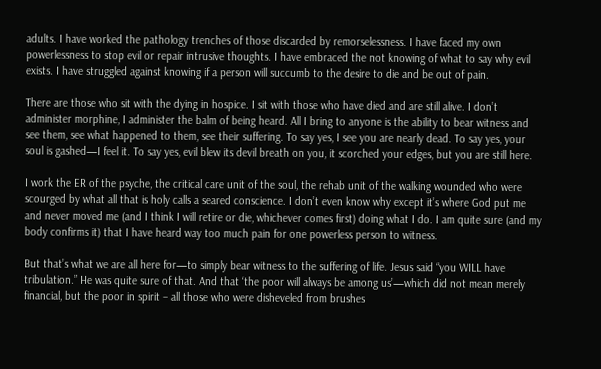adults. I have worked the pathology trenches of those discarded by remorselessness. I have faced my own powerlessness to stop evil or repair intrusive thoughts. I have embraced the not knowing of what to say why evil exists. I have struggled against knowing if a person will succumb to the desire to die and be out of pain.

There are those who sit with the dying in hospice. I sit with those who have died and are still alive. I don’t administer morphine, I administer the balm of being heard. All I bring to anyone is the ability to bear witness and see them, see what happened to them, see their suffering. To say yes, I see you are nearly dead. To say yes, your soul is gashed—I feel it. To say yes, evil blew its devil breath on you, it scorched your edges, but you are still here.

I work the ER of the psyche, the critical care unit of the soul, the rehab unit of the walking wounded who were scourged by what all that is holy calls a seared conscience. I don’t even know why except it’s where God put me and never moved me (and I think I will retire or die, whichever comes first) doing what I do. I am quite sure (and my body confirms it) that I have heard way too much pain for one powerless person to witness.

But that’s what we are all here for—to simply bear witness to the suffering of life. Jesus said “you WILL have tribulation.” He was quite sure of that. And that ‘the poor will always be among us’—which did not mean merely financial, but the poor in spirit – all those who were disheveled from brushes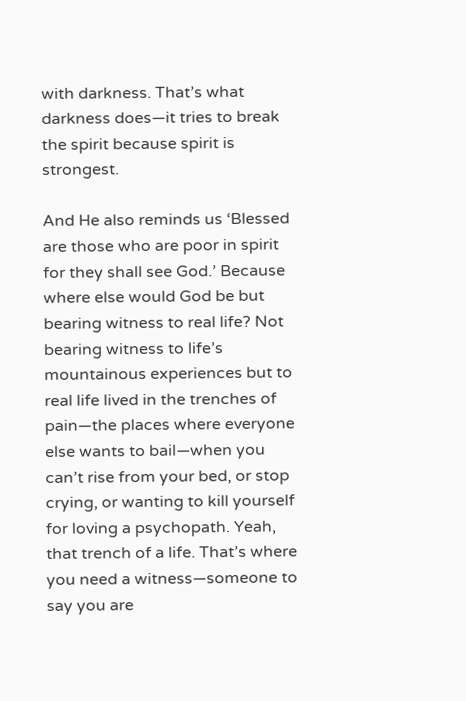with darkness. That’s what darkness does—it tries to break the spirit because spirit is strongest.

And He also reminds us ‘Blessed are those who are poor in spirit for they shall see God.’ Because where else would God be but bearing witness to real life? Not bearing witness to life’s mountainous experiences but to real life lived in the trenches of pain—the places where everyone else wants to bail—when you can’t rise from your bed, or stop crying, or wanting to kill yourself for loving a psychopath. Yeah, that trench of a life. That’s where you need a witness—someone to say you are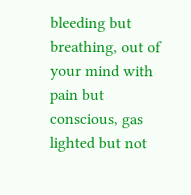bleeding but breathing, out of your mind with pain but conscious, gas lighted but not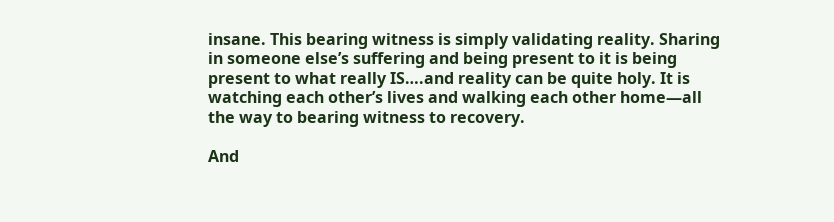insane. This bearing witness is simply validating reality. Sharing in someone else’s suffering and being present to it is being present to what really IS….and reality can be quite holy. It is watching each other’s lives and walking each other home—all the way to bearing witness to recovery.

And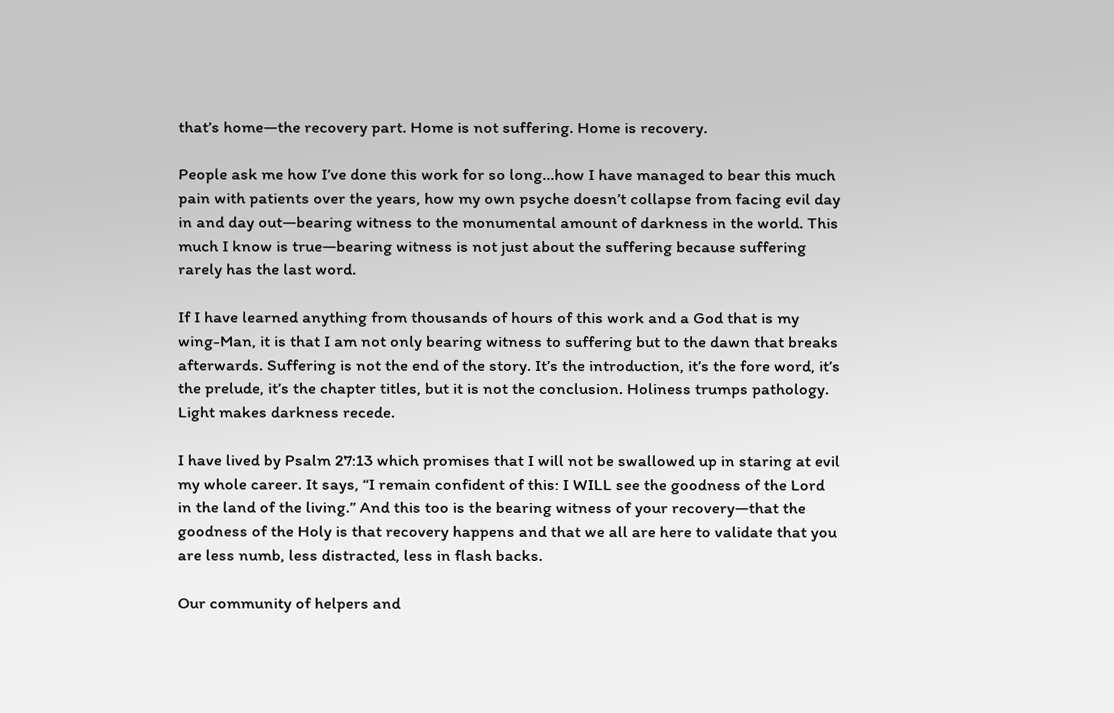that’s home—the recovery part. Home is not suffering. Home is recovery.

People ask me how I’ve done this work for so long…how I have managed to bear this much pain with patients over the years, how my own psyche doesn’t collapse from facing evil day in and day out—bearing witness to the monumental amount of darkness in the world. This much I know is true—bearing witness is not just about the suffering because suffering rarely has the last word.

If I have learned anything from thousands of hours of this work and a God that is my wing-Man, it is that I am not only bearing witness to suffering but to the dawn that breaks afterwards. Suffering is not the end of the story. It’s the introduction, it’s the fore word, it’s the prelude, it’s the chapter titles, but it is not the conclusion. Holiness trumps pathology. Light makes darkness recede.

I have lived by Psalm 27:13 which promises that I will not be swallowed up in staring at evil my whole career. It says, “I remain confident of this: I WILL see the goodness of the Lord in the land of the living.” And this too is the bearing witness of your recovery—that the goodness of the Holy is that recovery happens and that we all are here to validate that you are less numb, less distracted, less in flash backs.

Our community of helpers and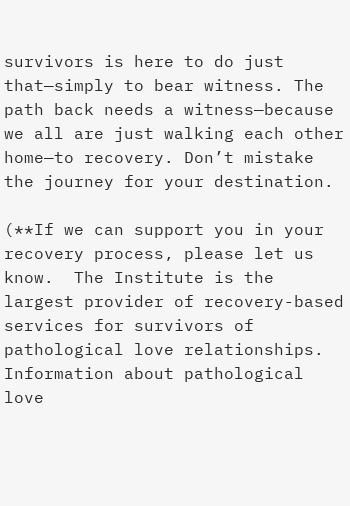survivors is here to do just that—simply to bear witness. The path back needs a witness—because we all are just walking each other home—to recovery. Don’t mistake the journey for your destination.

(**If we can support you in your recovery process, please let us know.  The Institute is the largest provider of recovery-based services for survivors of pathological love relationships. Information about pathological love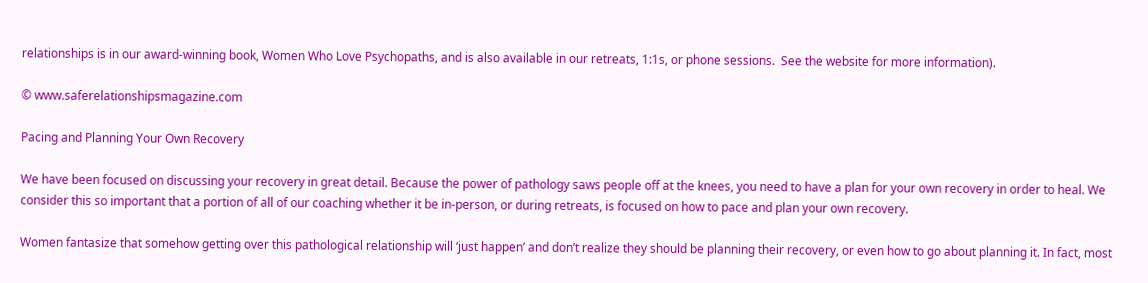relationships is in our award-winning book, Women Who Love Psychopaths, and is also available in our retreats, 1:1s, or phone sessions.  See the website for more information).

© www.saferelationshipsmagazine.com

Pacing and Planning Your Own Recovery

We have been focused on discussing your recovery in great detail. Because the power of pathology saws people off at the knees, you need to have a plan for your own recovery in order to heal. We consider this so important that a portion of all of our coaching whether it be in-person, or during retreats, is focused on how to pace and plan your own recovery.

Women fantasize that somehow getting over this pathological relationship will ‘just happen’ and don’t realize they should be planning their recovery, or even how to go about planning it. In fact, most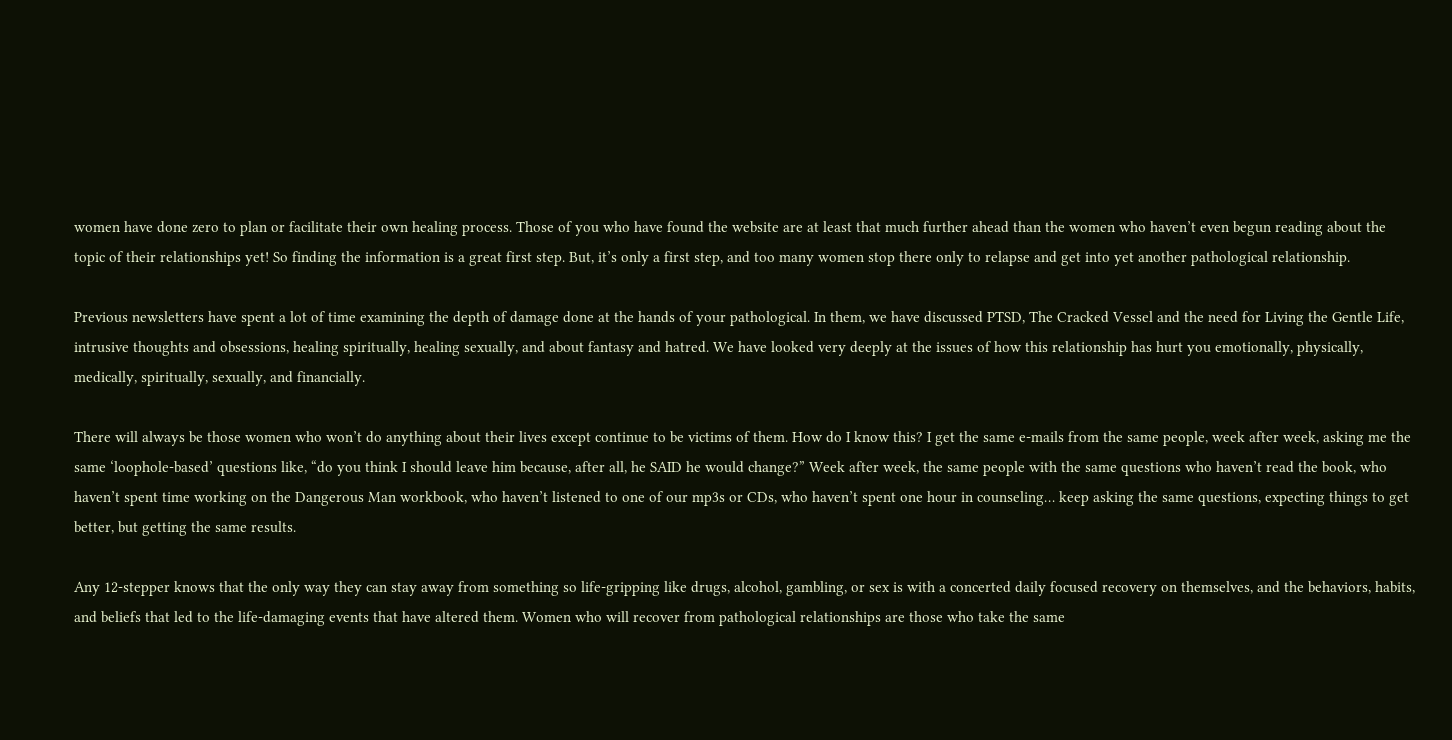women have done zero to plan or facilitate their own healing process. Those of you who have found the website are at least that much further ahead than the women who haven’t even begun reading about the topic of their relationships yet! So finding the information is a great first step. But, it’s only a first step, and too many women stop there only to relapse and get into yet another pathological relationship.

Previous newsletters have spent a lot of time examining the depth of damage done at the hands of your pathological. In them, we have discussed PTSD, The Cracked Vessel and the need for Living the Gentle Life, intrusive thoughts and obsessions, healing spiritually, healing sexually, and about fantasy and hatred. We have looked very deeply at the issues of how this relationship has hurt you emotionally, physically, medically, spiritually, sexually, and financially.

There will always be those women who won’t do anything about their lives except continue to be victims of them. How do I know this? I get the same e-mails from the same people, week after week, asking me the same ‘loophole-based’ questions like, “do you think I should leave him because, after all, he SAID he would change?” Week after week, the same people with the same questions who haven’t read the book, who haven’t spent time working on the Dangerous Man workbook, who haven’t listened to one of our mp3s or CDs, who haven’t spent one hour in counseling… keep asking the same questions, expecting things to get better, but getting the same results.

Any 12-stepper knows that the only way they can stay away from something so life-gripping like drugs, alcohol, gambling, or sex is with a concerted daily focused recovery on themselves, and the behaviors, habits, and beliefs that led to the life-damaging events that have altered them. Women who will recover from pathological relationships are those who take the same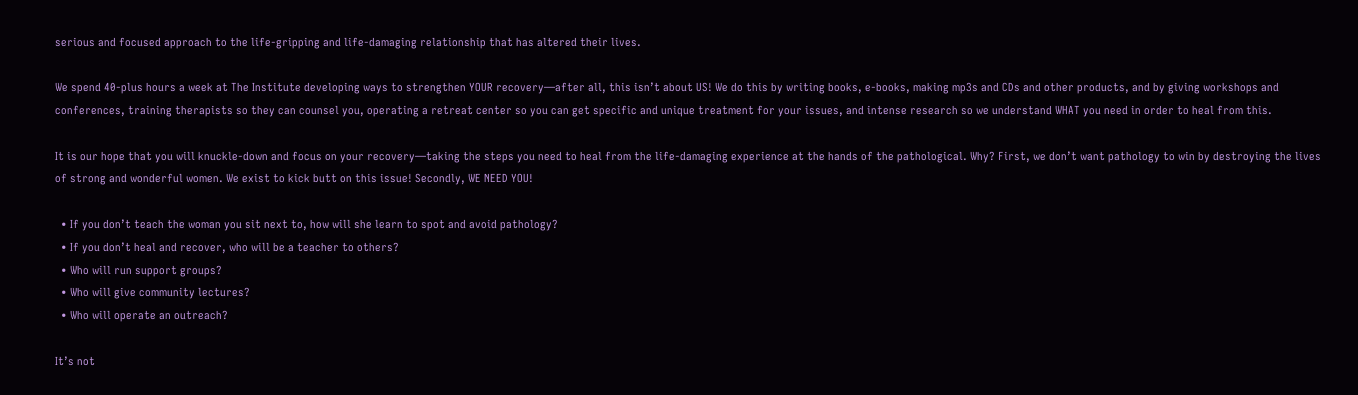serious and focused approach to the life-gripping and life-damaging relationship that has altered their lives.

We spend 40-plus hours a week at The Institute developing ways to strengthen YOUR recovery—after all, this isn’t about US! We do this by writing books, e-books, making mp3s and CDs and other products, and by giving workshops and conferences, training therapists so they can counsel you, operating a retreat center so you can get specific and unique treatment for your issues, and intense research so we understand WHAT you need in order to heal from this.

It is our hope that you will knuckle-down and focus on your recovery—taking the steps you need to heal from the life-damaging experience at the hands of the pathological. Why? First, we don’t want pathology to win by destroying the lives of strong and wonderful women. We exist to kick butt on this issue! Secondly, WE NEED YOU!

  • If you don’t teach the woman you sit next to, how will she learn to spot and avoid pathology?
  • If you don’t heal and recover, who will be a teacher to others?
  • Who will run support groups?
  • Who will give community lectures?
  • Who will operate an outreach?

It’s not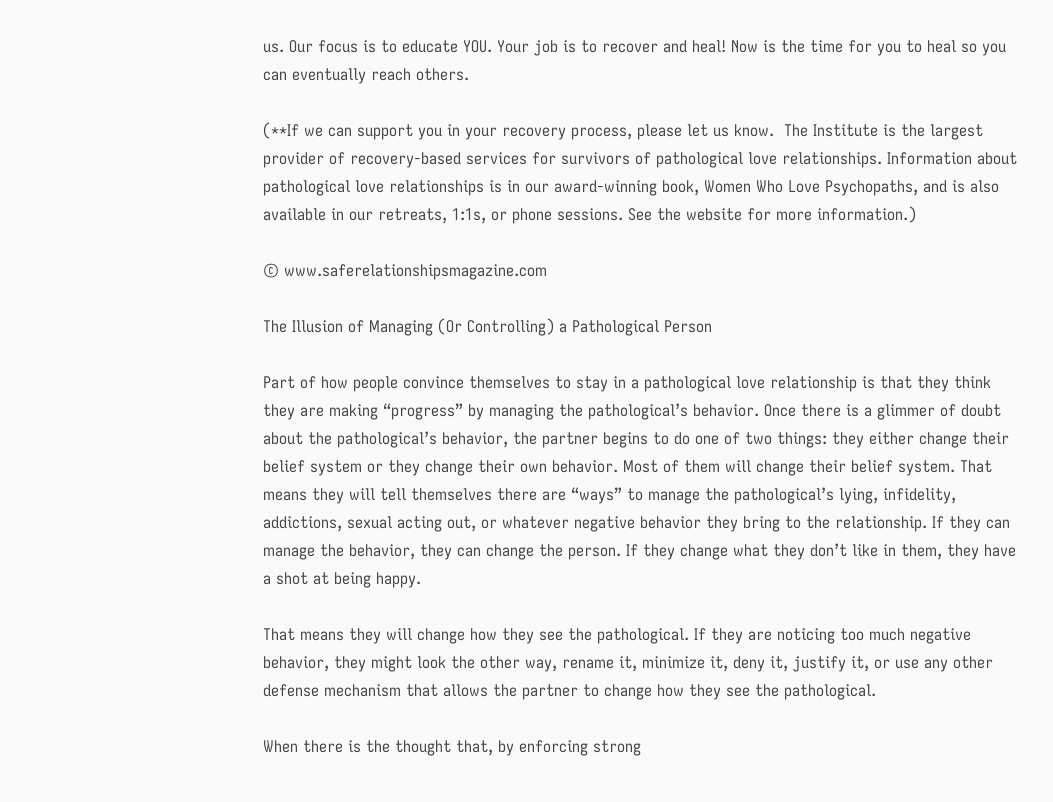us. Our focus is to educate YOU. Your job is to recover and heal! Now is the time for you to heal so you can eventually reach others.

(**If we can support you in your recovery process, please let us know.  The Institute is the largest provider of recovery-based services for survivors of pathological love relationships. Information about pathological love relationships is in our award-winning book, Women Who Love Psychopaths, and is also available in our retreats, 1:1s, or phone sessions. See the website for more information.)

© www.saferelationshipsmagazine.com

The Illusion of Managing (Or Controlling) a Pathological Person

Part of how people convince themselves to stay in a pathological love relationship is that they think they are making “progress” by managing the pathological’s behavior. Once there is a glimmer of doubt about the pathological’s behavior, the partner begins to do one of two things: they either change their belief system or they change their own behavior. Most of them will change their belief system. That means they will tell themselves there are “ways” to manage the pathological’s lying, infidelity, addictions, sexual acting out, or whatever negative behavior they bring to the relationship. If they can manage the behavior, they can change the person. If they change what they don’t like in them, they have a shot at being happy.

That means they will change how they see the pathological. If they are noticing too much negative behavior, they might look the other way, rename it, minimize it, deny it, justify it, or use any other defense mechanism that allows the partner to change how they see the pathological.

When there is the thought that, by enforcing strong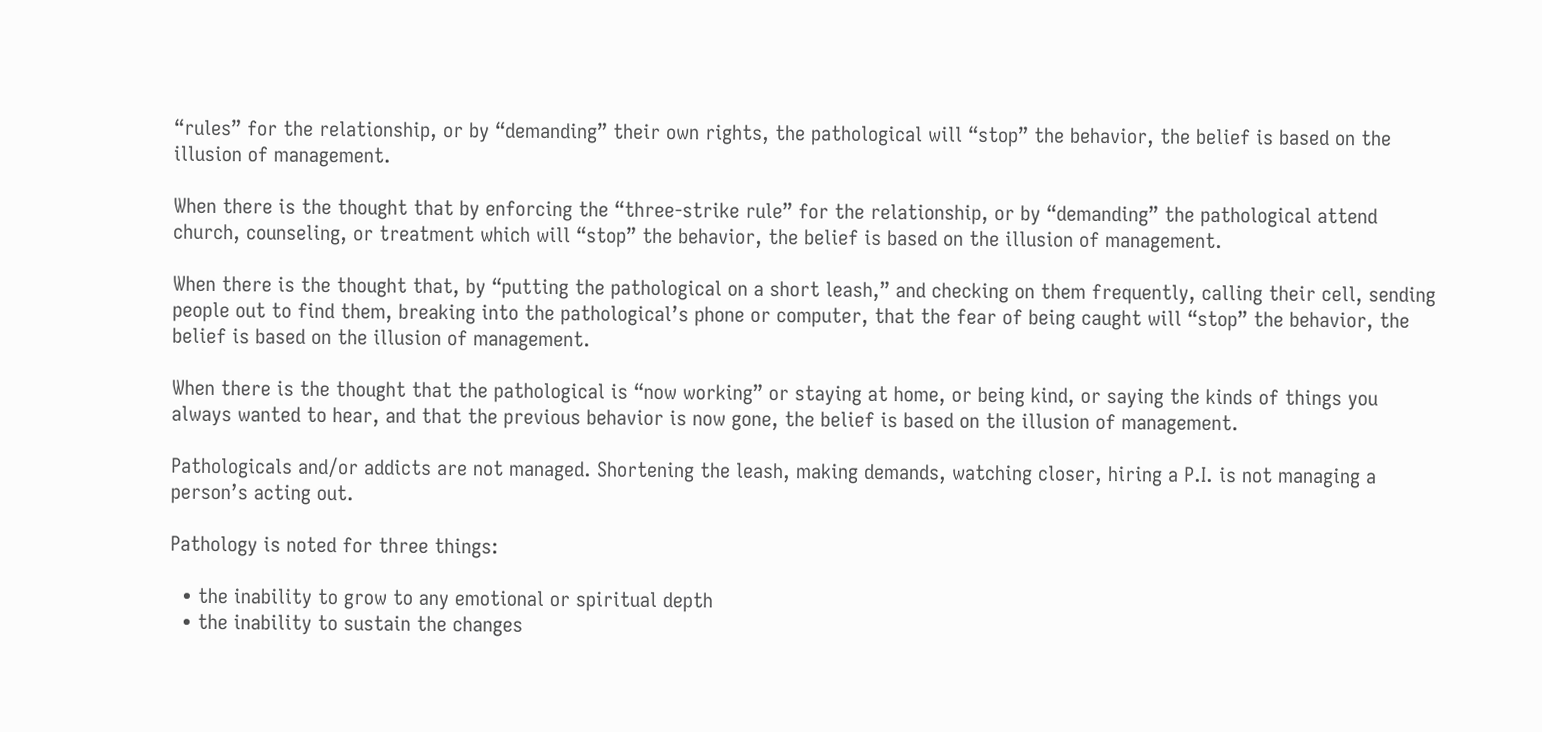“rules” for the relationship, or by “demanding” their own rights, the pathological will “stop” the behavior, the belief is based on the illusion of management.

When there is the thought that by enforcing the “three-strike rule” for the relationship, or by “demanding” the pathological attend church, counseling, or treatment which will “stop” the behavior, the belief is based on the illusion of management.

When there is the thought that, by “putting the pathological on a short leash,” and checking on them frequently, calling their cell, sending people out to find them, breaking into the pathological’s phone or computer, that the fear of being caught will “stop” the behavior, the belief is based on the illusion of management.

When there is the thought that the pathological is “now working” or staying at home, or being kind, or saying the kinds of things you always wanted to hear, and that the previous behavior is now gone, the belief is based on the illusion of management.

Pathologicals and/or addicts are not managed. Shortening the leash, making demands, watching closer, hiring a P.I. is not managing a person’s acting out.

Pathology is noted for three things:

  • the inability to grow to any emotional or spiritual depth
  • the inability to sustain the changes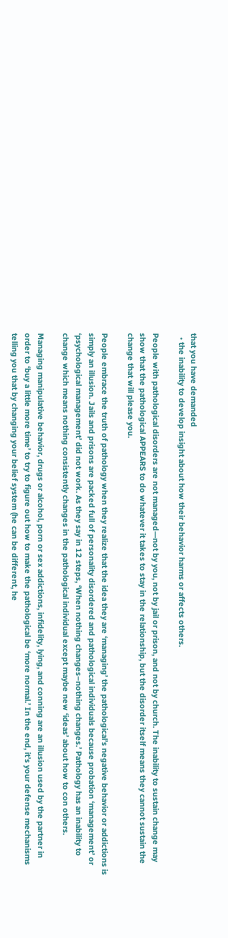that you have demanded
  • the inability to develop insight about how their behavior harms or affects others.

People with pathological disorders are not managed—not by you, not by jail or prison, and not by church. The inability to sustain change may show that the pathological APPEARS to do whatever it takes to stay in the relationship, but the disorder itself means they cannot sustain the change that will please you.

People embrace the truth of pathology when they realize that the idea they are ‘managing’ the pathological’s negative behavior or addictions is simply an illusion. Jails and prisons are packed full of personality disordered and pathological individuals because probation ‘management’ or ‘psychological management’ did not work. As they say in 12 steps, ‘When nothing changes–nothing changes.’ Pathology has an inability to change which means nothing consistently changes in the pathological individual except maybe new ‘ideas’ about how to con others.

Managing manipulative behavior, drugs or alcohol, porn or sex addictions, infidelity, lying, and conning are an illusion used by the partner in order to ‘buy a little more time’ to try to figure out how to make the pathological be ‘more normal.’ In the end, it’s your defense mechanisms telling you that by changing your belief system (he can be different, he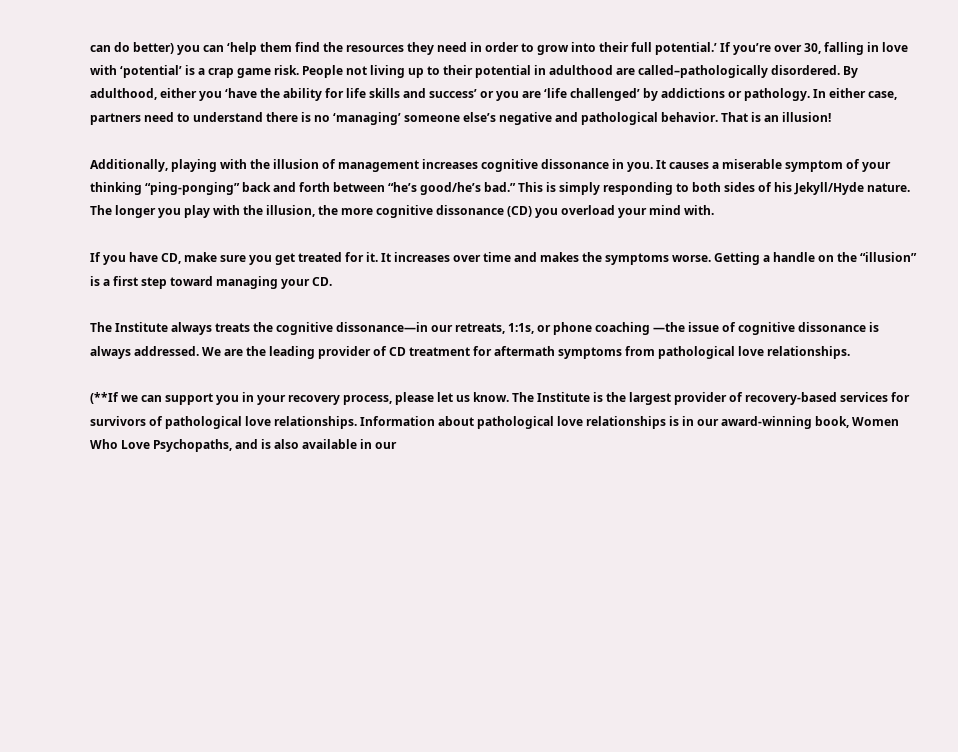can do better) you can ‘help them find the resources they need in order to grow into their full potential.’ If you’re over 30, falling in love with ‘potential’ is a crap game risk. People not living up to their potential in adulthood are called–pathologically disordered. By adulthood, either you ‘have the ability for life skills and success’ or you are ‘life challenged’ by addictions or pathology. In either case, partners need to understand there is no ‘managing’ someone else’s negative and pathological behavior. That is an illusion!

Additionally, playing with the illusion of management increases cognitive dissonance in you. It causes a miserable symptom of your thinking “ping-ponging” back and forth between “he’s good/he’s bad.” This is simply responding to both sides of his Jekyll/Hyde nature. The longer you play with the illusion, the more cognitive dissonance (CD) you overload your mind with.

If you have CD, make sure you get treated for it. It increases over time and makes the symptoms worse. Getting a handle on the “illusion” is a first step toward managing your CD.

The Institute always treats the cognitive dissonance—in our retreats, 1:1s, or phone coaching —the issue of cognitive dissonance is always addressed. We are the leading provider of CD treatment for aftermath symptoms from pathological love relationships.

(**If we can support you in your recovery process, please let us know. The Institute is the largest provider of recovery-based services for survivors of pathological love relationships. Information about pathological love relationships is in our award-winning book, Women Who Love Psychopaths, and is also available in our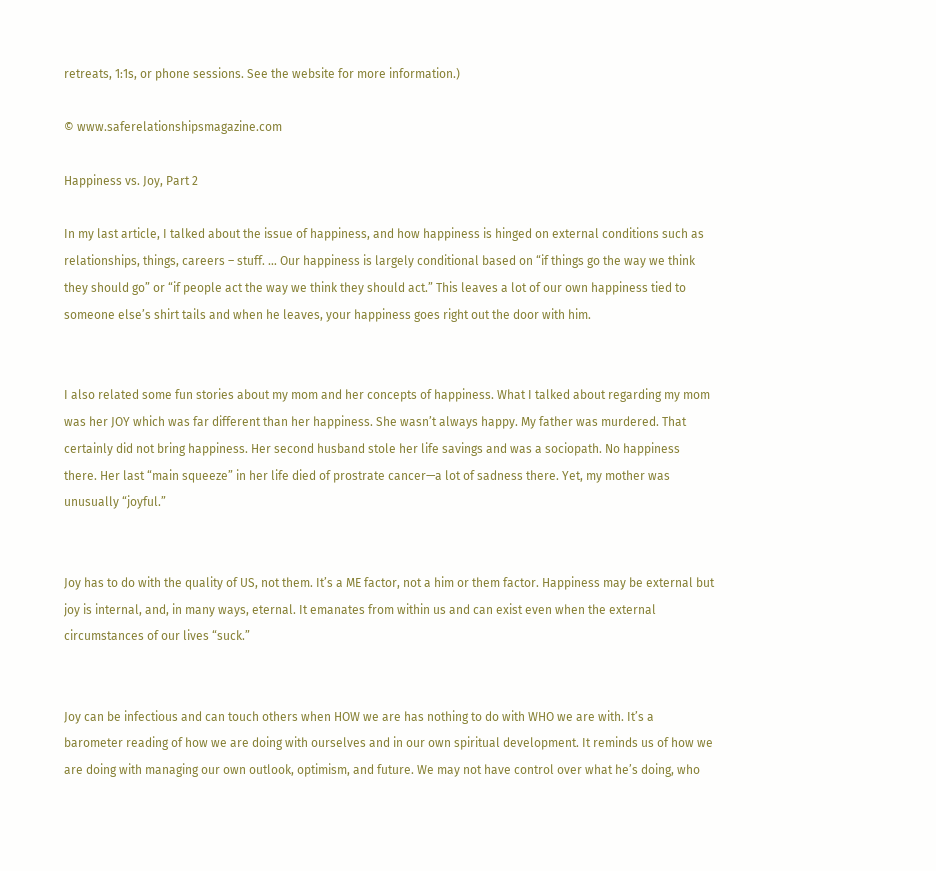retreats, 1:1s, or phone sessions. See the website for more information.)

© www.saferelationshipsmagazine.com

Happiness vs. Joy, Part 2

In my last article, I talked about the issue of happiness, and how happiness is hinged on external conditions such as relationships, things, careers – stuff. … Our happiness is largely conditional based on “if things go the way we think they should go” or “if people act the way we think they should act.” This leaves a lot of our own happiness tied to someone else’s shirt tails and when he leaves, your happiness goes right out the door with him.


I also related some fun stories about my mom and her concepts of happiness. What I talked about regarding my mom was her JOY which was far different than her happiness. She wasn’t always happy. My father was murdered. That certainly did not bring happiness. Her second husband stole her life savings and was a sociopath. No happiness there. Her last “main squeeze” in her life died of prostrate cancer—a lot of sadness there. Yet, my mother was unusually “joyful.”


Joy has to do with the quality of US, not them. It’s a ME factor, not a him or them factor. Happiness may be external but joy is internal, and, in many ways, eternal. It emanates from within us and can exist even when the external circumstances of our lives “suck.”


Joy can be infectious and can touch others when HOW we are has nothing to do with WHO we are with. It’s a barometer reading of how we are doing with ourselves and in our own spiritual development. It reminds us of how we are doing with managing our own outlook, optimism, and future. We may not have control over what he’s doing, who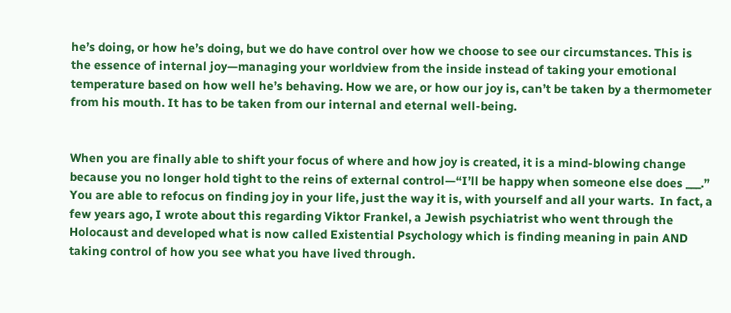he’s doing, or how he’s doing, but we do have control over how we choose to see our circumstances. This is the essence of internal joy—managing your worldview from the inside instead of taking your emotional temperature based on how well he’s behaving. How we are, or how our joy is, can’t be taken by a thermometer from his mouth. It has to be taken from our internal and eternal well-being.


When you are finally able to shift your focus of where and how joy is created, it is a mind-blowing change because you no longer hold tight to the reins of external control—“I’ll be happy when someone else does ___.” You are able to refocus on finding joy in your life, just the way it is, with yourself and all your warts.  In fact, a few years ago, I wrote about this regarding Viktor Frankel, a Jewish psychiatrist who went through the Holocaust and developed what is now called Existential Psychology which is finding meaning in pain AND taking control of how you see what you have lived through.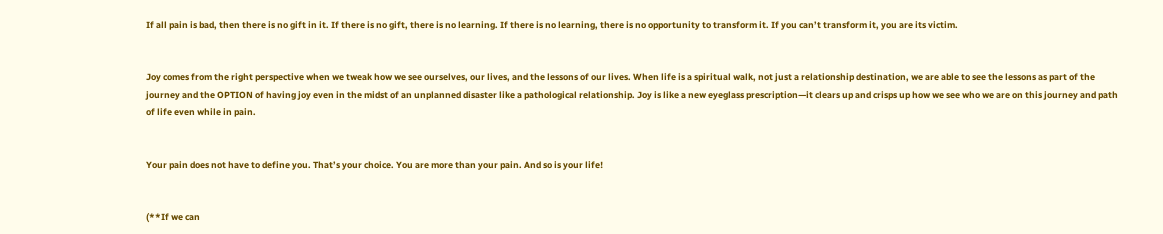If all pain is bad, then there is no gift in it. If there is no gift, there is no learning. If there is no learning, there is no opportunity to transform it. If you can’t transform it, you are its victim.


Joy comes from the right perspective when we tweak how we see ourselves, our lives, and the lessons of our lives. When life is a spiritual walk, not just a relationship destination, we are able to see the lessons as part of the journey and the OPTION of having joy even in the midst of an unplanned disaster like a pathological relationship. Joy is like a new eyeglass prescription—it clears up and crisps up how we see who we are on this journey and path of life even while in pain.


Your pain does not have to define you. That’s your choice. You are more than your pain. And so is your life!


(**If we can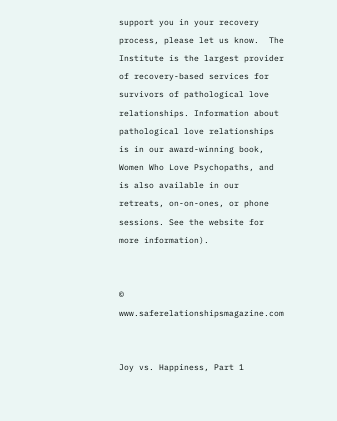support you in your recovery process, please let us know.  The Institute is the largest provider of recovery-based services for survivors of pathological love relationships. Information about pathological love relationships is in our award-winning book, Women Who Love Psychopaths, and is also available in our retreats, on-on-ones, or phone sessions. See the website for more information).


© www.saferelationshipsmagazine.com


Joy vs. Happiness, Part 1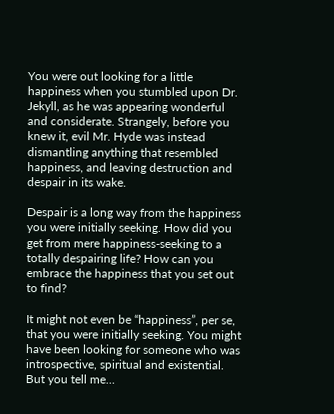You were out looking for a little happiness when you stumbled upon Dr. Jekyll, as he was appearing wonderful and considerate. Strangely, before you knew it, evil Mr. Hyde was instead dismantling anything that resembled happiness, and leaving destruction and despair in its wake.

Despair is a long way from the happiness you were initially seeking. How did you get from mere happiness-seeking to a totally despairing life? How can you embrace the happiness that you set out to find?

It might not even be “happiness”, per se, that you were initially seeking. You might have been looking for someone who was introspective, spiritual and existential.  But you tell me…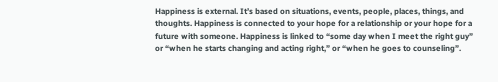Happiness is external. It’s based on situations, events, people, places, things, and thoughts. Happiness is connected to your hope for a relationship or your hope for a future with someone. Happiness is linked to “some day when I meet the right guy” or “when he starts changing and acting right,” or “when he goes to counseling”.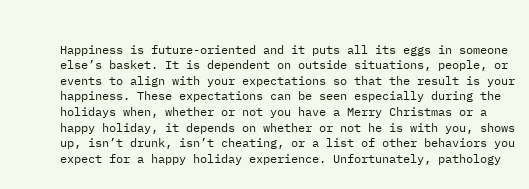Happiness is future-oriented and it puts all its eggs in someone else’s basket. It is dependent on outside situations, people, or events to align with your expectations so that the result is your happiness. These expectations can be seen especially during the holidays when, whether or not you have a Merry Christmas or a happy holiday, it depends on whether or not he is with you, shows up, isn’t drunk, isn’t cheating, or a list of other behaviors you expect for a happy holiday experience. Unfortunately, pathology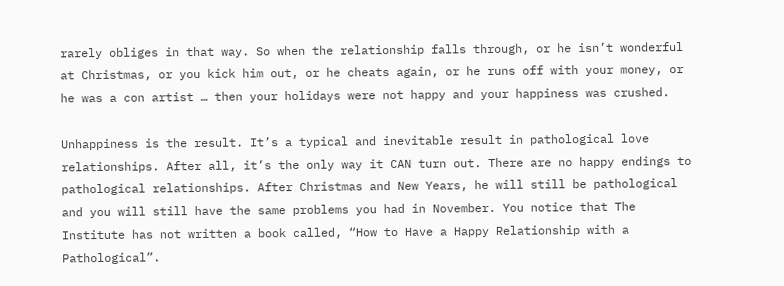rarely obliges in that way. So when the relationship falls through, or he isn’t wonderful at Christmas, or you kick him out, or he cheats again, or he runs off with your money, or he was a con artist … then your holidays were not happy and your happiness was crushed.

Unhappiness is the result. It’s a typical and inevitable result in pathological love relationships. After all, it’s the only way it CAN turn out. There are no happy endings to pathological relationships. After Christmas and New Years, he will still be pathological and you will still have the same problems you had in November. You notice that The Institute has not written a book called, “How to Have a Happy Relationship with a Pathological”.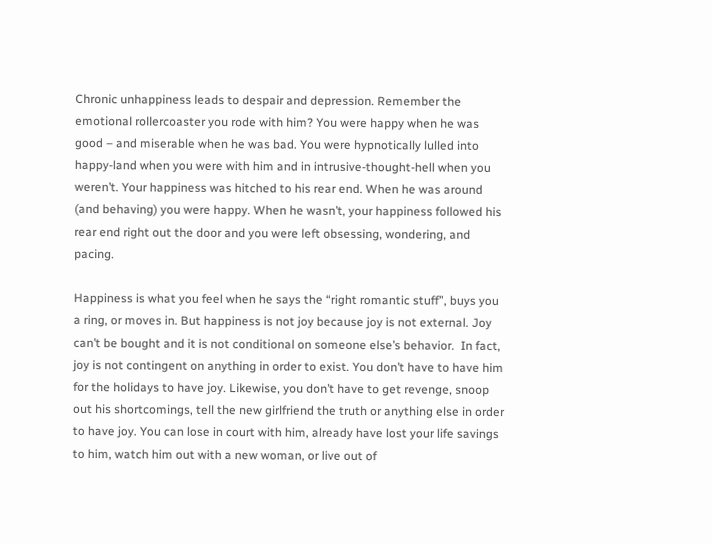Chronic unhappiness leads to despair and depression. Remember the emotional rollercoaster you rode with him? You were happy when he was good – and miserable when he was bad. You were hypnotically lulled into happy-land when you were with him and in intrusive-thought-hell when you weren’t. Your happiness was hitched to his rear end. When he was around (and behaving) you were happy. When he wasn’t, your happiness followed his rear end right out the door and you were left obsessing, wondering, and pacing.

Happiness is what you feel when he says the “right romantic stuff”, buys you a ring, or moves in. But happiness is not joy because joy is not external. Joy can’t be bought and it is not conditional on someone else’s behavior.  In fact, joy is not contingent on anything in order to exist. You don’t have to have him for the holidays to have joy. Likewise, you don’t have to get revenge, snoop out his shortcomings, tell the new girlfriend the truth or anything else in order to have joy. You can lose in court with him, already have lost your life savings to him, watch him out with a new woman, or live out of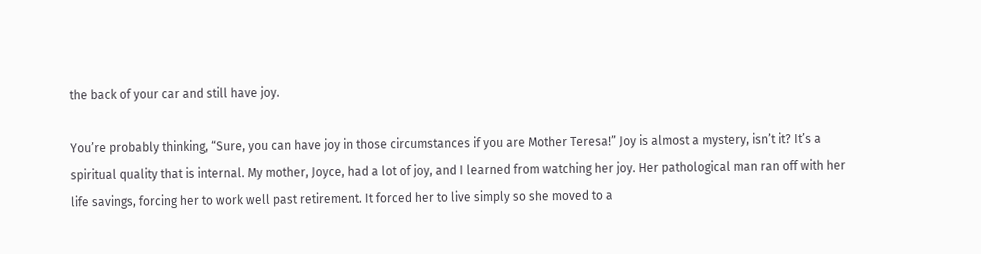the back of your car and still have joy.

You’re probably thinking, “Sure, you can have joy in those circumstances if you are Mother Teresa!” Joy is almost a mystery, isn’t it? It’s a spiritual quality that is internal. My mother, Joyce, had a lot of joy, and I learned from watching her joy. Her pathological man ran off with her life savings, forcing her to work well past retirement. It forced her to live simply so she moved to a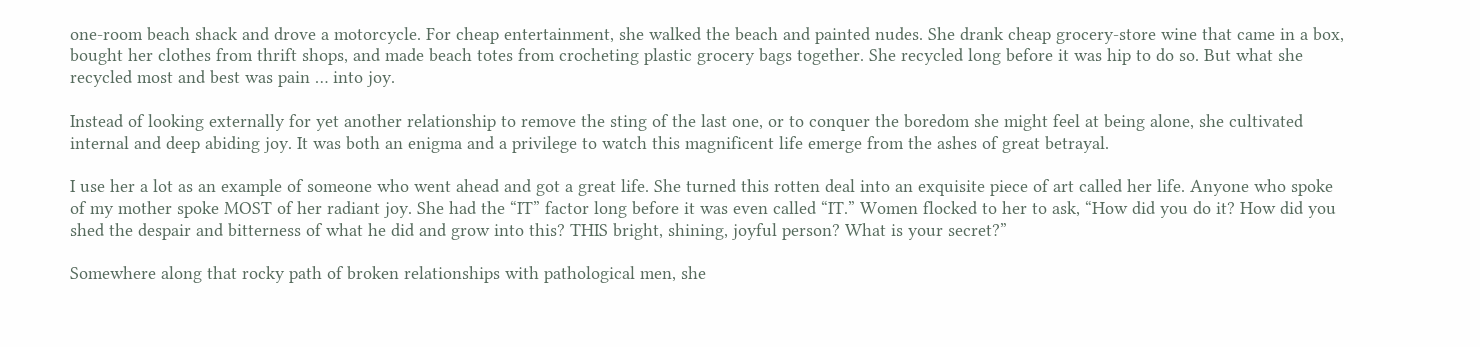one-room beach shack and drove a motorcycle. For cheap entertainment, she walked the beach and painted nudes. She drank cheap grocery-store wine that came in a box, bought her clothes from thrift shops, and made beach totes from crocheting plastic grocery bags together. She recycled long before it was hip to do so. But what she recycled most and best was pain … into joy.

Instead of looking externally for yet another relationship to remove the sting of the last one, or to conquer the boredom she might feel at being alone, she cultivated internal and deep abiding joy. It was both an enigma and a privilege to watch this magnificent life emerge from the ashes of great betrayal.

I use her a lot as an example of someone who went ahead and got a great life. She turned this rotten deal into an exquisite piece of art called her life. Anyone who spoke of my mother spoke MOST of her radiant joy. She had the “IT” factor long before it was even called “IT.” Women flocked to her to ask, “How did you do it? How did you shed the despair and bitterness of what he did and grow into this? THIS bright, shining, joyful person? What is your secret?”

Somewhere along that rocky path of broken relationships with pathological men, she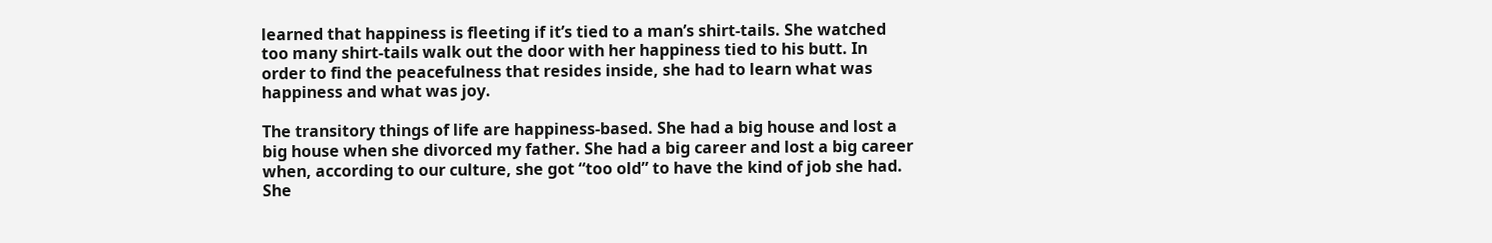learned that happiness is fleeting if it’s tied to a man’s shirt-tails. She watched too many shirt-tails walk out the door with her happiness tied to his butt. In order to find the peacefulness that resides inside, she had to learn what was happiness and what was joy.

The transitory things of life are happiness-based. She had a big house and lost a big house when she divorced my father. She had a big career and lost a big career when, according to our culture, she got “too old” to have the kind of job she had. She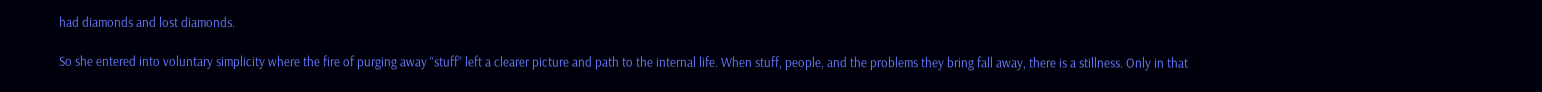had diamonds and lost diamonds.

So she entered into voluntary simplicity where the fire of purging away “stuff” left a clearer picture and path to the internal life. When stuff, people, and the problems they bring fall away, there is a stillness. Only in that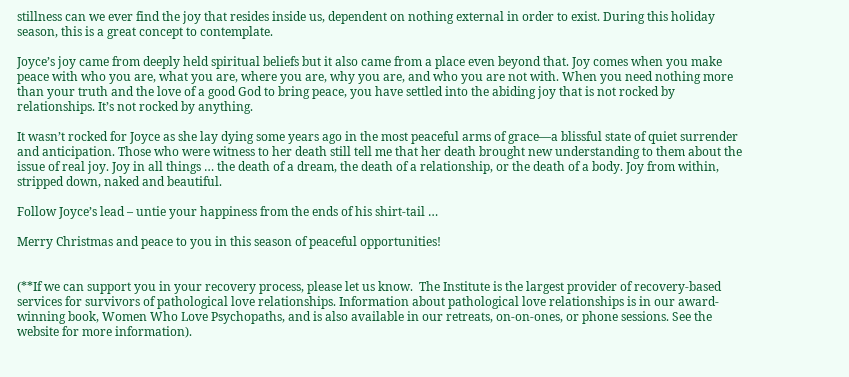stillness can we ever find the joy that resides inside us, dependent on nothing external in order to exist. During this holiday season, this is a great concept to contemplate.

Joyce’s joy came from deeply held spiritual beliefs but it also came from a place even beyond that. Joy comes when you make peace with who you are, what you are, where you are, why you are, and who you are not with. When you need nothing more than your truth and the love of a good God to bring peace, you have settled into the abiding joy that is not rocked by relationships. It’s not rocked by anything.

It wasn’t rocked for Joyce as she lay dying some years ago in the most peaceful arms of grace—a blissful state of quiet surrender and anticipation. Those who were witness to her death still tell me that her death brought new understanding to them about the issue of real joy. Joy in all things … the death of a dream, the death of a relationship, or the death of a body. Joy from within, stripped down, naked and beautiful.

Follow Joyce’s lead – untie your happiness from the ends of his shirt-tail …

Merry Christmas and peace to you in this season of peaceful opportunities!


(**If we can support you in your recovery process, please let us know.  The Institute is the largest provider of recovery-based services for survivors of pathological love relationships. Information about pathological love relationships is in our award-winning book, Women Who Love Psychopaths, and is also available in our retreats, on-on-ones, or phone sessions. See the website for more information).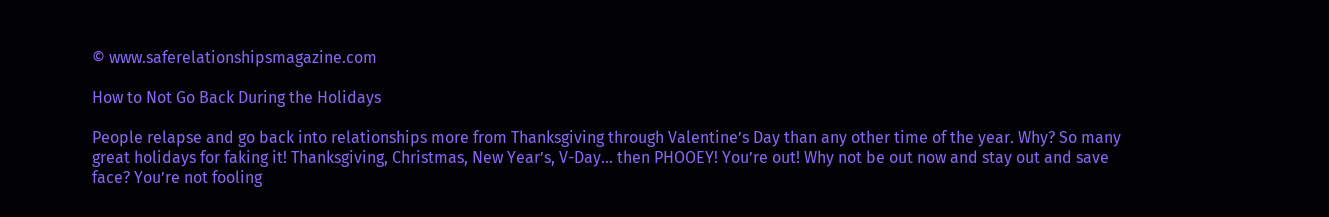© www.saferelationshipsmagazine.com

How to Not Go Back During the Holidays

People relapse and go back into relationships more from Thanksgiving through Valentine’s Day than any other time of the year. Why? So many great holidays for faking it! Thanksgiving, Christmas, New Year’s, V-Day… then PHOOEY! You’re out! Why not be out now and stay out and save face? You’re not fooling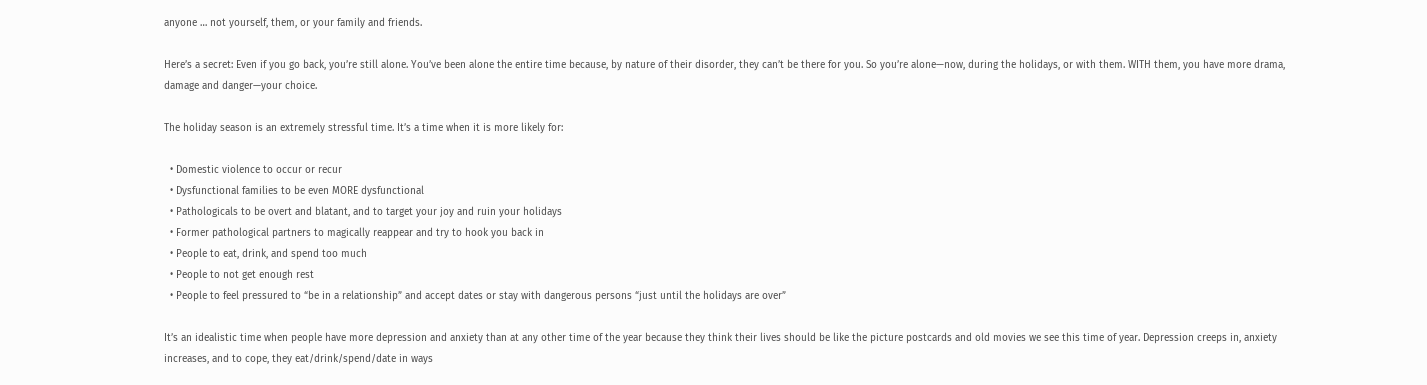anyone … not yourself, them, or your family and friends.

Here’s a secret: Even if you go back, you’re still alone. You’ve been alone the entire time because, by nature of their disorder, they can’t be there for you. So you’re alone—now, during the holidays, or with them. WITH them, you have more drama, damage and danger—your choice.

The holiday season is an extremely stressful time. It’s a time when it is more likely for:

  • Domestic violence to occur or recur
  • Dysfunctional families to be even MORE dysfunctional
  • Pathologicals to be overt and blatant, and to target your joy and ruin your holidays
  • Former pathological partners to magically reappear and try to hook you back in
  • People to eat, drink, and spend too much
  • People to not get enough rest
  • People to feel pressured to “be in a relationship” and accept dates or stay with dangerous persons “just until the holidays are over”

It’s an idealistic time when people have more depression and anxiety than at any other time of the year because they think their lives should be like the picture postcards and old movies we see this time of year. Depression creeps in, anxiety increases, and to cope, they eat/drink/spend/date in ways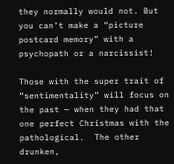they normally would not. But you can’t make a “picture postcard memory” with a psychopath or a narcissist!

Those with the super trait of “sentimentality” will focus on the past — when they had that one perfect Christmas with the pathological.  The other drunken,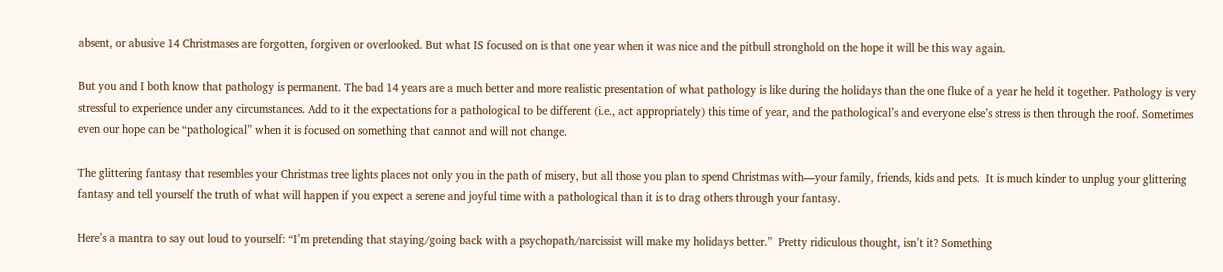absent, or abusive 14 Christmases are forgotten, forgiven or overlooked. But what IS focused on is that one year when it was nice and the pitbull stronghold on the hope it will be this way again.

But you and I both know that pathology is permanent. The bad 14 years are a much better and more realistic presentation of what pathology is like during the holidays than the one fluke of a year he held it together. Pathology is very stressful to experience under any circumstances. Add to it the expectations for a pathological to be different (i.e., act appropriately) this time of year, and the pathological’s and everyone else’s stress is then through the roof. Sometimes even our hope can be “pathological” when it is focused on something that cannot and will not change.

The glittering fantasy that resembles your Christmas tree lights places not only you in the path of misery, but all those you plan to spend Christmas with—your family, friends, kids and pets.  It is much kinder to unplug your glittering fantasy and tell yourself the truth of what will happen if you expect a serene and joyful time with a pathological than it is to drag others through your fantasy.

Here’s a mantra to say out loud to yourself: “I’m pretending that staying/going back with a psychopath/narcissist will make my holidays better.”  Pretty ridiculous thought, isn’t it? Something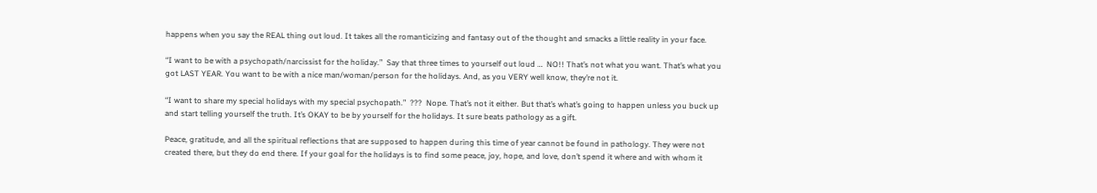happens when you say the REAL thing out loud. It takes all the romanticizing and fantasy out of the thought and smacks a little reality in your face.

“I want to be with a psychopath/narcissist for the holiday.”  Say that three times to yourself out loud …  NO!! That’s not what you want. That’s what you got LAST YEAR. You want to be with a nice man/woman/person for the holidays. And, as you VERY well know, they’re not it.

“I want to share my special holidays with my special psychopath.”  ???  Nope. That’s not it either. But that’s what’s going to happen unless you buck up and start telling yourself the truth. It’s OKAY to be by yourself for the holidays. It sure beats pathology as a gift.

Peace, gratitude, and all the spiritual reflections that are supposed to happen during this time of year cannot be found in pathology. They were not created there, but they do end there. If your goal for the holidays is to find some peace, joy, hope, and love, don’t spend it where and with whom it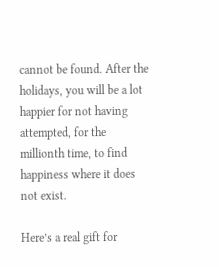cannot be found. After the holidays, you will be a lot happier for not having attempted, for the millionth time, to find happiness where it does not exist.

Here’s a real gift for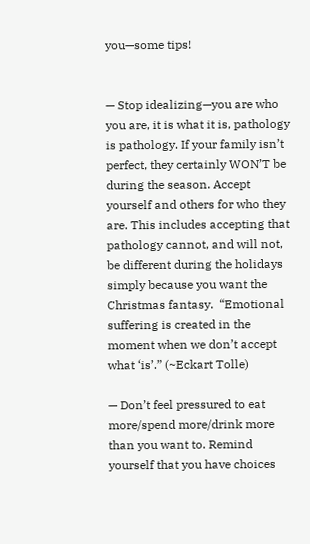you—some tips!


— Stop idealizing—you are who you are, it is what it is, pathology is pathology. If your family isn’t perfect, they certainly WON’T be during the season. Accept yourself and others for who they are. This includes accepting that pathology cannot, and will not, be different during the holidays simply because you want the Christmas fantasy.  “Emotional suffering is created in the moment when we don’t accept what ‘is’.” (~Eckart Tolle)

— Don’t feel pressured to eat more/spend more/drink more than you want to. Remind yourself that you have choices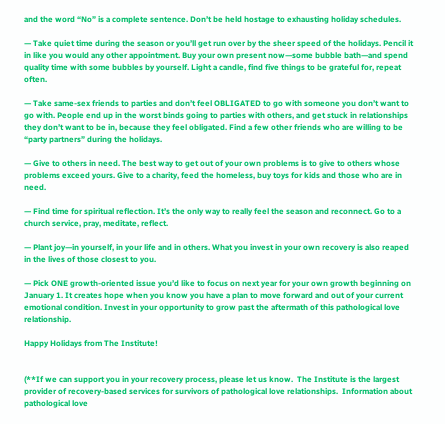and the word “No” is a complete sentence. Don’t be held hostage to exhausting holiday schedules.

— Take quiet time during the season or you’ll get run over by the sheer speed of the holidays. Pencil it in like you would any other appointment. Buy your own present now—some bubble bath—and spend quality time with some bubbles by yourself. Light a candle, find five things to be grateful for, repeat often.

— Take same-sex friends to parties and don’t feel OBLIGATED to go with someone you don’t want to go with. People end up in the worst binds going to parties with others, and get stuck in relationships they don’t want to be in, because they feel obligated. Find a few other friends who are willing to be “party partners” during the holidays.

— Give to others in need. The best way to get out of your own problems is to give to others whose problems exceed yours. Give to a charity, feed the homeless, buy toys for kids and those who are in need.

— Find time for spiritual reflection. It’s the only way to really feel the season and reconnect. Go to a church service, pray, meditate, reflect.

— Plant joy—in yourself, in your life and in others. What you invest in your own recovery is also reaped in the lives of those closest to you.

— Pick ONE growth-oriented issue you’d like to focus on next year for your own growth beginning on January 1. It creates hope when you know you have a plan to move forward and out of your current emotional condition. Invest in your opportunity to grow past the aftermath of this pathological love relationship.

Happy Holidays from The Institute!


(**If we can support you in your recovery process, please let us know.  The Institute is the largest provider of recovery-based services for survivors of pathological love relationships.  Information about pathological love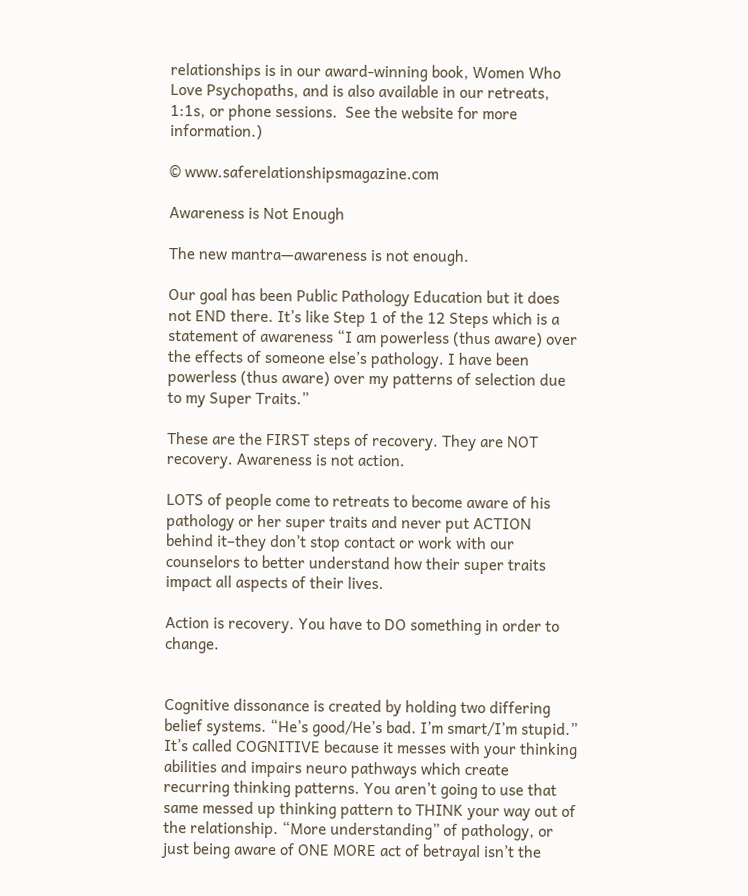relationships is in our award-winning book, Women Who Love Psychopaths, and is also available in our retreats, 1:1s, or phone sessions.  See the website for more information.)

© www.saferelationshipsmagazine.com

Awareness is Not Enough

The new mantra—awareness is not enough.

Our goal has been Public Pathology Education but it does not END there. It’s like Step 1 of the 12 Steps which is a statement of awareness “I am powerless (thus aware) over the effects of someone else’s pathology. I have been powerless (thus aware) over my patterns of selection due to my Super Traits.”

These are the FIRST steps of recovery. They are NOT recovery. Awareness is not action.

LOTS of people come to retreats to become aware of his pathology or her super traits and never put ACTION behind it–they don’t stop contact or work with our counselors to better understand how their super traits impact all aspects of their lives.

Action is recovery. You have to DO something in order to change.


Cognitive dissonance is created by holding two differing belief systems. “He’s good/He’s bad. I’m smart/I’m stupid.” It’s called COGNITIVE because it messes with your thinking abilities and impairs neuro pathways which create recurring thinking patterns. You aren’t going to use that same messed up thinking pattern to THINK your way out of the relationship. “More understanding” of pathology, or just being aware of ONE MORE act of betrayal isn’t the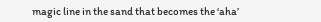magic line in the sand that becomes the ‘aha’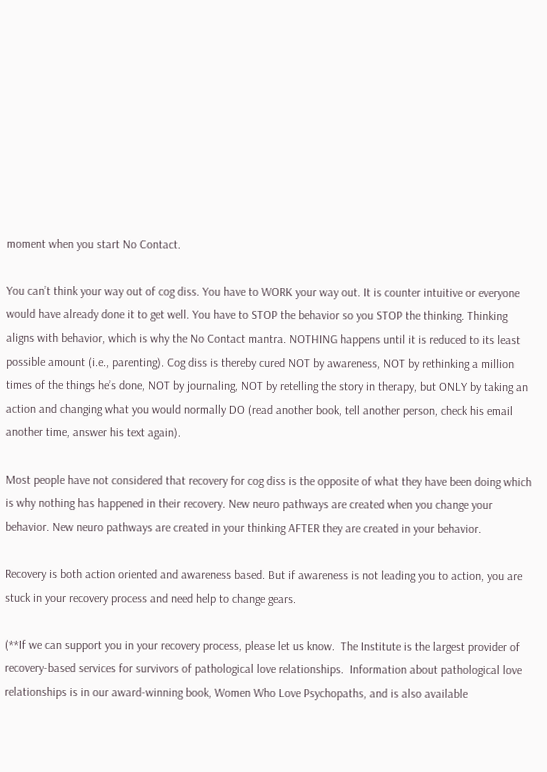moment when you start No Contact.

You can’t think your way out of cog diss. You have to WORK your way out. It is counter intuitive or everyone would have already done it to get well. You have to STOP the behavior so you STOP the thinking. Thinking aligns with behavior, which is why the No Contact mantra. NOTHING happens until it is reduced to its least possible amount (i.e., parenting). Cog diss is thereby cured NOT by awareness, NOT by rethinking a million times of the things he’s done, NOT by journaling, NOT by retelling the story in therapy, but ONLY by taking an action and changing what you would normally DO (read another book, tell another person, check his email another time, answer his text again).

Most people have not considered that recovery for cog diss is the opposite of what they have been doing which is why nothing has happened in their recovery. New neuro pathways are created when you change your behavior. New neuro pathways are created in your thinking AFTER they are created in your behavior.

Recovery is both action oriented and awareness based. But if awareness is not leading you to action, you are stuck in your recovery process and need help to change gears.

(**If we can support you in your recovery process, please let us know.  The Institute is the largest provider of recovery-based services for survivors of pathological love relationships.  Information about pathological love relationships is in our award-winning book, Women Who Love Psychopaths, and is also available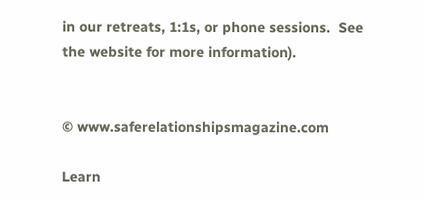in our retreats, 1:1s, or phone sessions.  See the website for more information).


© www.saferelationshipsmagazine.com

Learn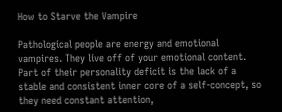How to Starve the Vampire

Pathological people are energy and emotional vampires. They live off of your emotional content. Part of their personality deficit is the lack of a stable and consistent inner core of a self-concept, so they need constant attention,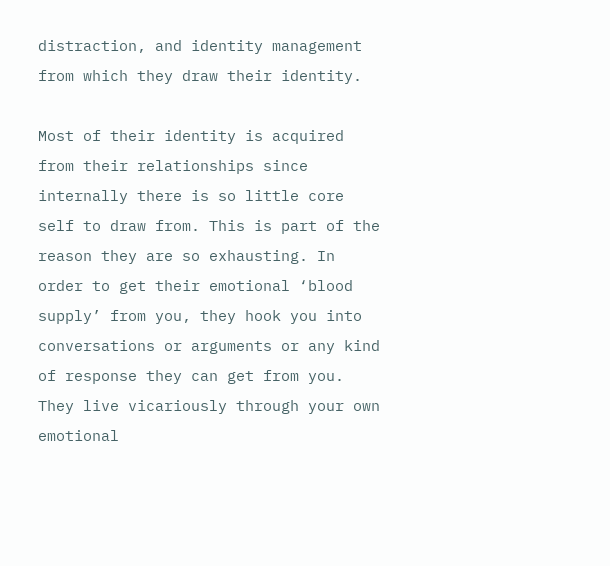distraction, and identity management from which they draw their identity.

Most of their identity is acquired from their relationships since internally there is so little core self to draw from. This is part of the reason they are so exhausting. In order to get their emotional ‘blood supply’ from you, they hook you into conversations or arguments or any kind of response they can get from you. They live vicariously through your own emotional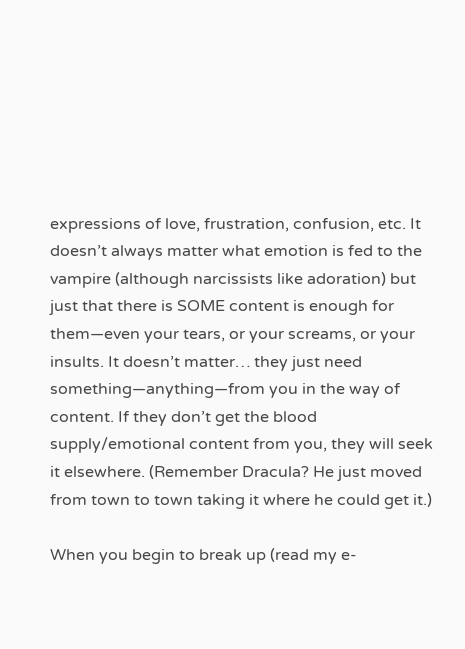expressions of love, frustration, confusion, etc. It doesn’t always matter what emotion is fed to the vampire (although narcissists like adoration) but just that there is SOME content is enough for them—even your tears, or your screams, or your insults. It doesn’t matter… they just need something—anything—from you in the way of content. If they don’t get the blood supply/emotional content from you, they will seek it elsewhere. (Remember Dracula? He just moved from town to town taking it where he could get it.)

When you begin to break up (read my e-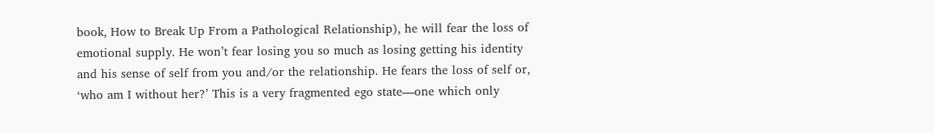book, How to Break Up From a Pathological Relationship), he will fear the loss of emotional supply. He won’t fear losing you so much as losing getting his identity and his sense of self from you and/or the relationship. He fears the loss of self or, ‘who am I without her?’ This is a very fragmented ego state—one which only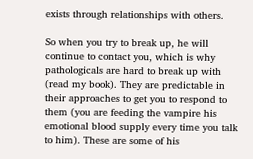exists through relationships with others.

So when you try to break up, he will continue to contact you, which is why pathologicals are hard to break up with (read my book). They are predictable in their approaches to get you to respond to them (you are feeding the vampire his emotional blood supply every time you talk to him). These are some of his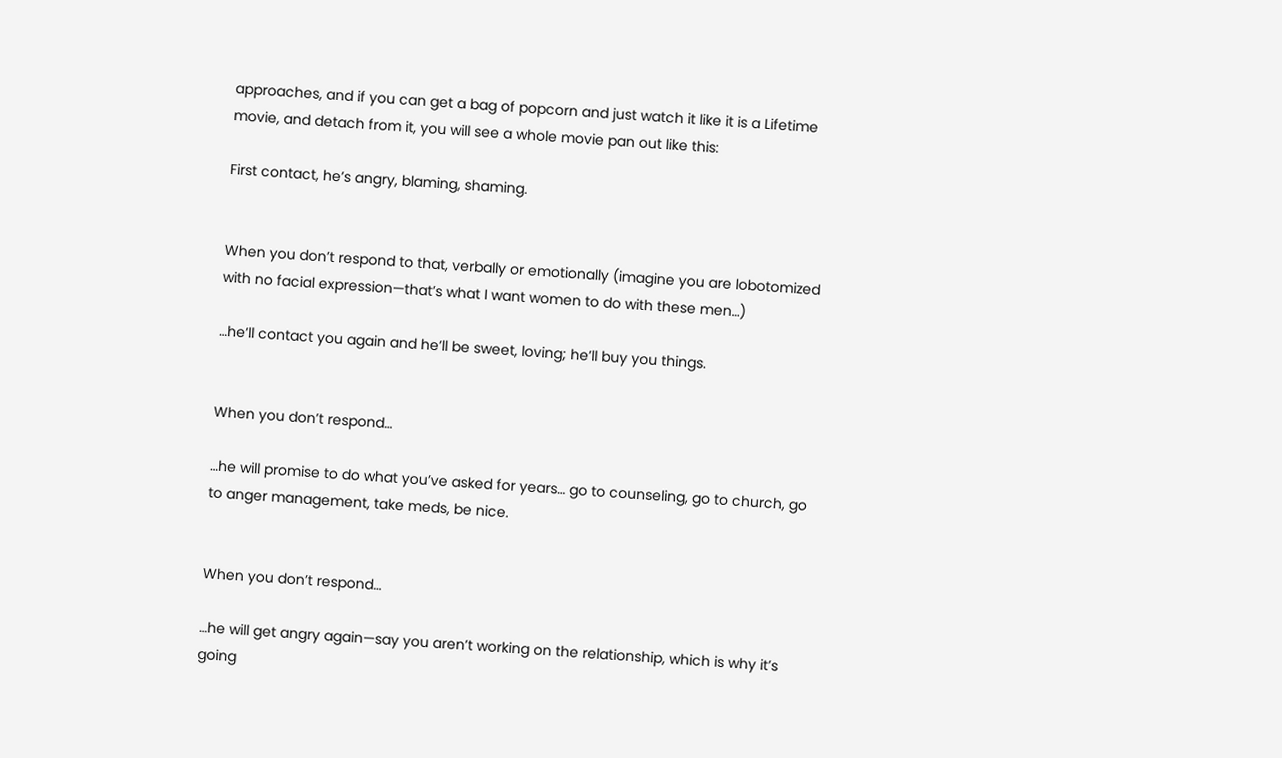approaches, and if you can get a bag of popcorn and just watch it like it is a Lifetime movie, and detach from it, you will see a whole movie pan out like this:

First contact, he’s angry, blaming, shaming.


When you don’t respond to that, verbally or emotionally (imagine you are lobotomized with no facial expression—that’s what I want women to do with these men…)

…he’ll contact you again and he’ll be sweet, loving; he’ll buy you things.


When you don’t respond…

…he will promise to do what you’ve asked for years… go to counseling, go to church, go to anger management, take meds, be nice.


When you don’t respond…

…he will get angry again—say you aren’t working on the relationship, which is why it’s going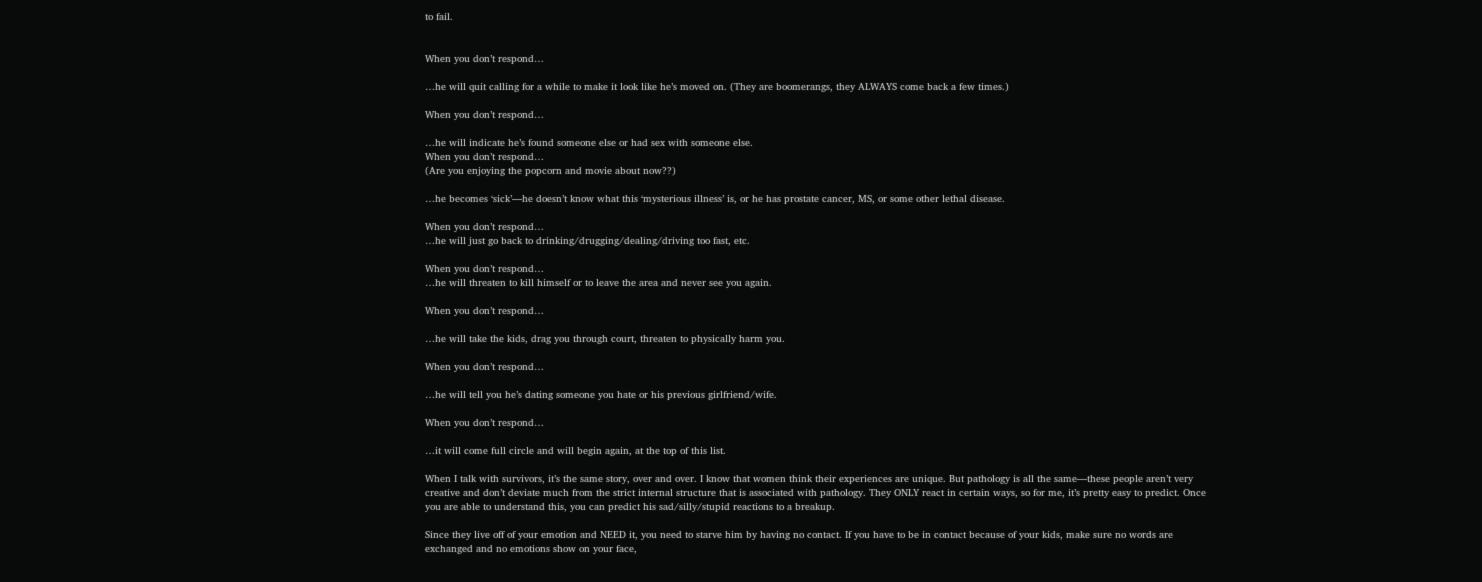to fail.


When you don’t respond…

…he will quit calling for a while to make it look like he’s moved on. (They are boomerangs, they ALWAYS come back a few times.)

When you don’t respond…

…he will indicate he’s found someone else or had sex with someone else.
When you don’t respond…
(Are you enjoying the popcorn and movie about now??)

…he becomes ‘sick’—he doesn’t know what this ‘mysterious illness’ is, or he has prostate cancer, MS, or some other lethal disease.

When you don’t respond…
…he will just go back to drinking/drugging/dealing/driving too fast, etc.

When you don’t respond…
…he will threaten to kill himself or to leave the area and never see you again.

When you don’t respond…

…he will take the kids, drag you through court, threaten to physically harm you.

When you don’t respond…

…he will tell you he’s dating someone you hate or his previous girlfriend/wife.

When you don’t respond…

…it will come full circle and will begin again, at the top of this list.

When I talk with survivors, it’s the same story, over and over. I know that women think their experiences are unique. But pathology is all the same—these people aren’t very creative and don’t deviate much from the strict internal structure that is associated with pathology. They ONLY react in certain ways, so for me, it’s pretty easy to predict. Once you are able to understand this, you can predict his sad/silly/stupid reactions to a breakup.

Since they live off of your emotion and NEED it, you need to starve him by having no contact. If you have to be in contact because of your kids, make sure no words are exchanged and no emotions show on your face,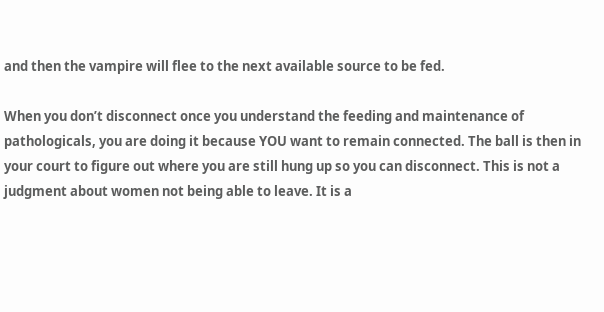and then the vampire will flee to the next available source to be fed.

When you don’t disconnect once you understand the feeding and maintenance of pathologicals, you are doing it because YOU want to remain connected. The ball is then in your court to figure out where you are still hung up so you can disconnect. This is not a judgment about women not being able to leave. It is a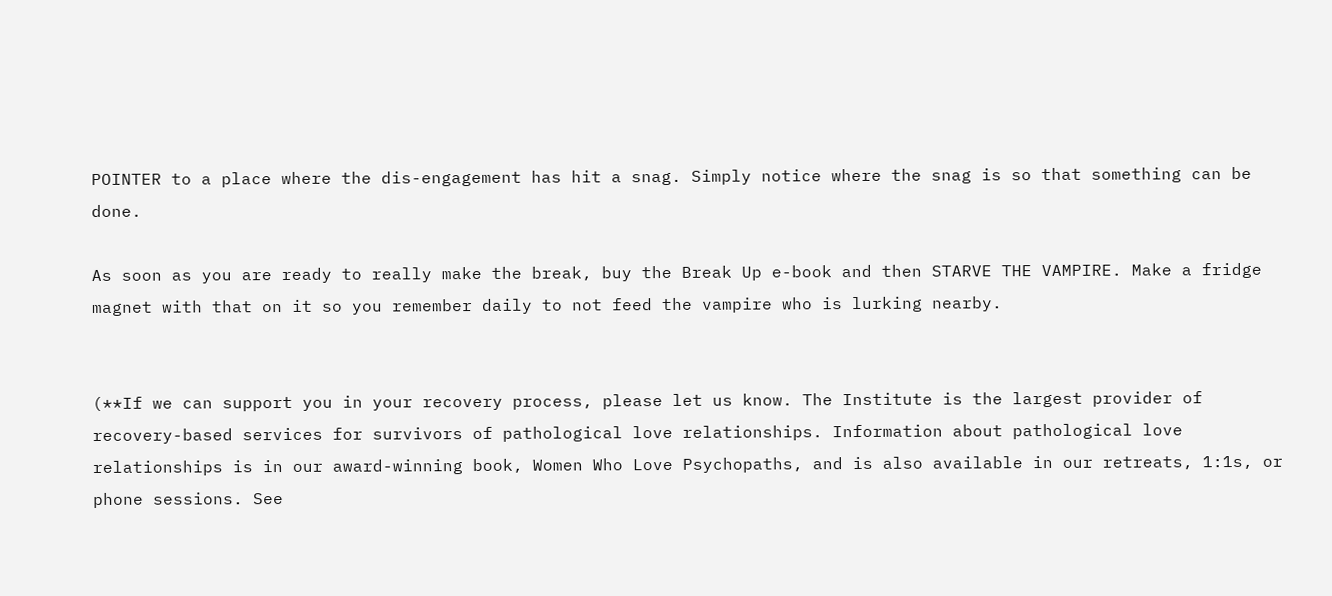POINTER to a place where the dis-engagement has hit a snag. Simply notice where the snag is so that something can be done.

As soon as you are ready to really make the break, buy the Break Up e-book and then STARVE THE VAMPIRE. Make a fridge magnet with that on it so you remember daily to not feed the vampire who is lurking nearby.


(**If we can support you in your recovery process, please let us know. The Institute is the largest provider of recovery-based services for survivors of pathological love relationships. Information about pathological love relationships is in our award-winning book, Women Who Love Psychopaths, and is also available in our retreats, 1:1s, or phone sessions. See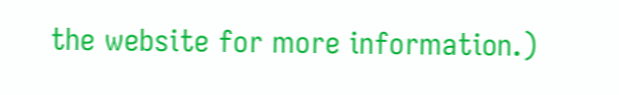the website for more information.)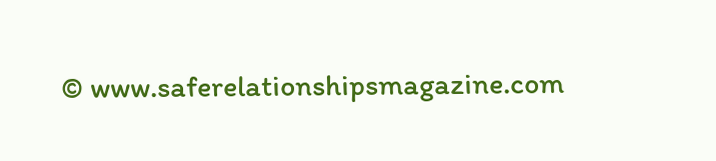© www.saferelationshipsmagazine.com